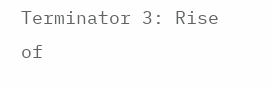Terminator 3: Rise of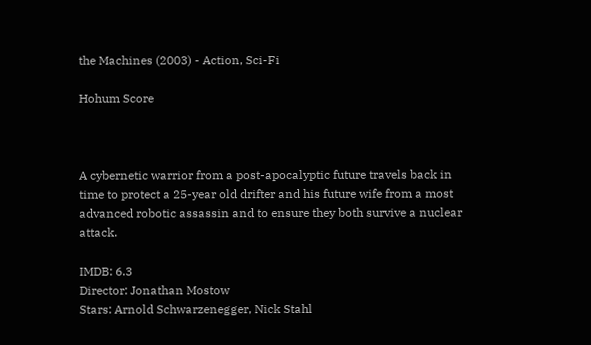the Machines (2003) - Action, Sci-Fi

Hohum Score



A cybernetic warrior from a post-apocalyptic future travels back in time to protect a 25-year old drifter and his future wife from a most advanced robotic assassin and to ensure they both survive a nuclear attack.

IMDB: 6.3
Director: Jonathan Mostow
Stars: Arnold Schwarzenegger, Nick Stahl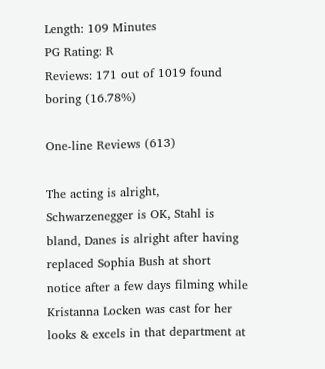Length: 109 Minutes
PG Rating: R
Reviews: 171 out of 1019 found boring (16.78%)

One-line Reviews (613)

The acting is alright, Schwarzenegger is OK, Stahl is bland, Danes is alright after having replaced Sophia Bush at short notice after a few days filming while Kristanna Locken was cast for her looks & excels in that department at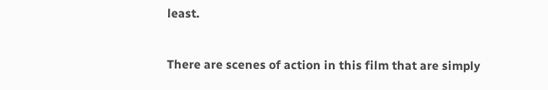least.

There are scenes of action in this film that are simply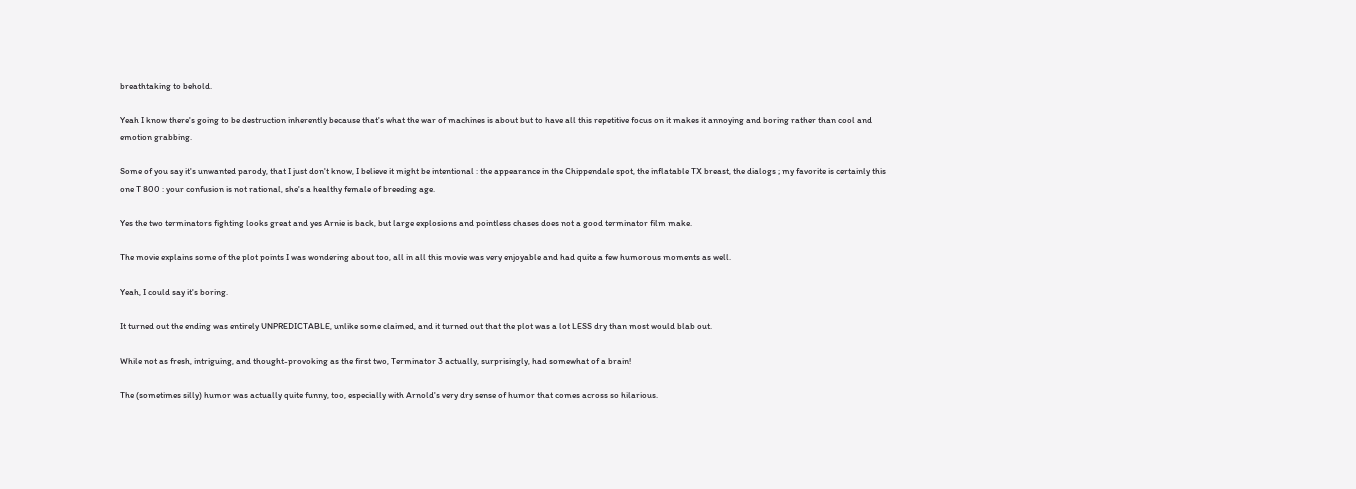breathtaking to behold.

Yeah I know there's going to be destruction inherently because that's what the war of machines is about but to have all this repetitive focus on it makes it annoying and boring rather than cool and emotion grabbing.

Some of you say it's unwanted parody, that I just don't know, I believe it might be intentional : the appearance in the Chippendale spot, the inflatable TX breast, the dialogs ; my favorite is certainly this one T 800 : your confusion is not rational, she's a healthy female of breeding age.

Yes the two terminators fighting looks great and yes Arnie is back, but large explosions and pointless chases does not a good terminator film make.

The movie explains some of the plot points I was wondering about too, all in all this movie was very enjoyable and had quite a few humorous moments as well.

Yeah, I could say it's boring.

It turned out the ending was entirely UNPREDICTABLE, unlike some claimed, and it turned out that the plot was a lot LESS dry than most would blab out.

While not as fresh, intriguing, and thought-provoking as the first two, Terminator 3 actually, surprisingly, had somewhat of a brain!

The (sometimes silly) humor was actually quite funny, too, especially with Arnold's very dry sense of humor that comes across so hilarious.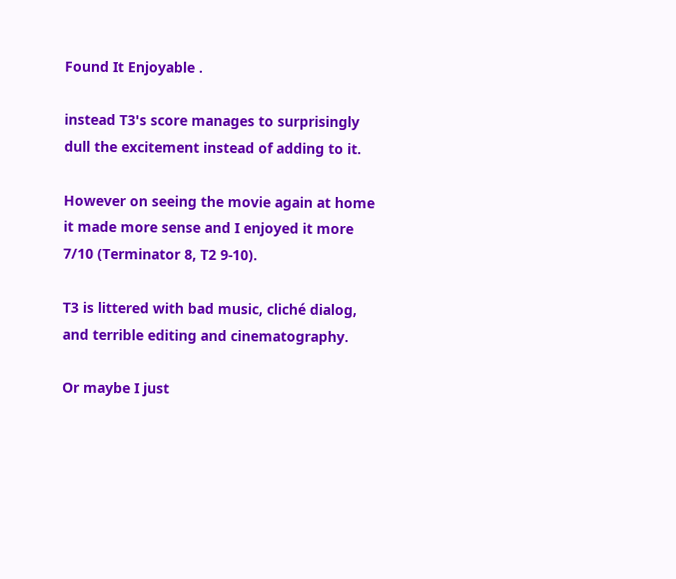Found It Enjoyable .

instead T3's score manages to surprisingly dull the excitement instead of adding to it.

However on seeing the movie again at home it made more sense and I enjoyed it more 7/10 (Terminator 8, T2 9-10).

T3 is littered with bad music, cliché dialog, and terrible editing and cinematography.

Or maybe I just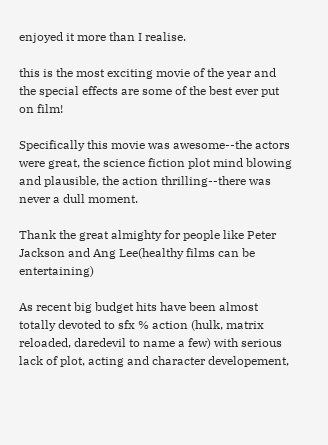enjoyed it more than I realise.

this is the most exciting movie of the year and the special effects are some of the best ever put on film!

Specifically this movie was awesome--the actors were great, the science fiction plot mind blowing and plausible, the action thrilling--there was never a dull moment.

Thank the great almighty for people like Peter Jackson and Ang Lee(healthy films can be entertaining)

As recent big budget hits have been almost totally devoted to sfx % action (hulk, matrix reloaded, daredevil to name a few) with serious lack of plot, acting and character developement,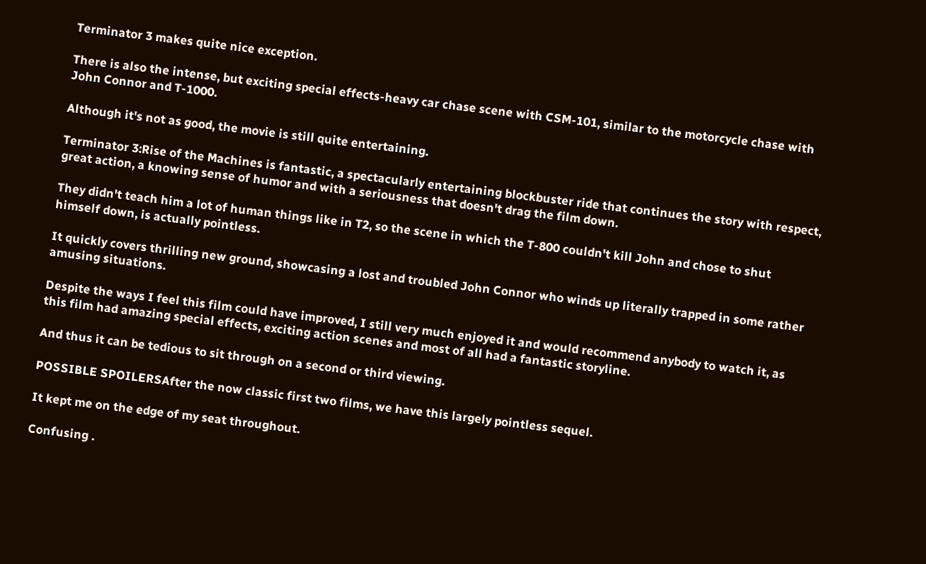Terminator 3 makes quite nice exception.

There is also the intense, but exciting special effects-heavy car chase scene with CSM-101, similar to the motorcycle chase with John Connor and T-1000.

Although it's not as good, the movie is still quite entertaining.

Terminator 3:Rise of the Machines is fantastic, a spectacularly entertaining blockbuster ride that continues the story with respect, great action, a knowing sense of humor and with a seriousness that doesn't drag the film down.

They didn't teach him a lot of human things like in T2, so the scene in which the T-800 couldn't kill John and chose to shut himself down, is actually pointless.

It quickly covers thrilling new ground, showcasing a lost and troubled John Connor who winds up literally trapped in some rather amusing situations.

Despite the ways I feel this film could have improved, I still very much enjoyed it and would recommend anybody to watch it, as this film had amazing special effects, exciting action scenes and most of all had a fantastic storyline.

And thus it can be tedious to sit through on a second or third viewing.

POSSIBLE SPOILERSAfter the now classic first two films, we have this largely pointless sequel.

It kept me on the edge of my seat throughout.

Confusing .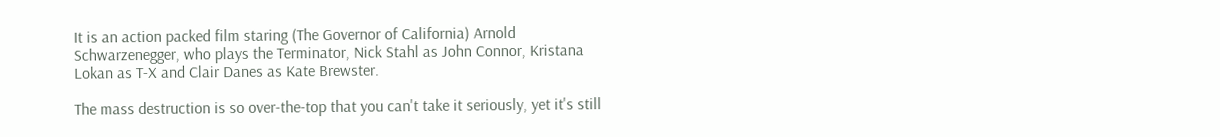It is an action packed film staring (The Governor of California) Arnold Schwarzenegger, who plays the Terminator, Nick Stahl as John Connor, Kristana Lokan as T-X and Clair Danes as Kate Brewster.

The mass destruction is so over-the-top that you can't take it seriously, yet it's still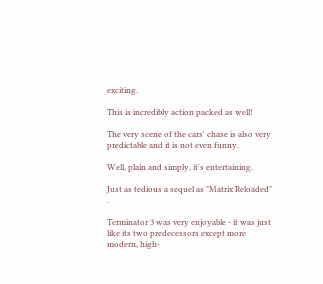exciting.

This is incredibly action packed as well!

The very scene of the cars' chase is also very predictable and it is not even funny.

Well, plain and simply, it's entertaining.

Just as tedious a sequel as "Matrix Reloaded" .

Terminator 3 was very enjoyable - it was just like its two predecessors except more modern, high-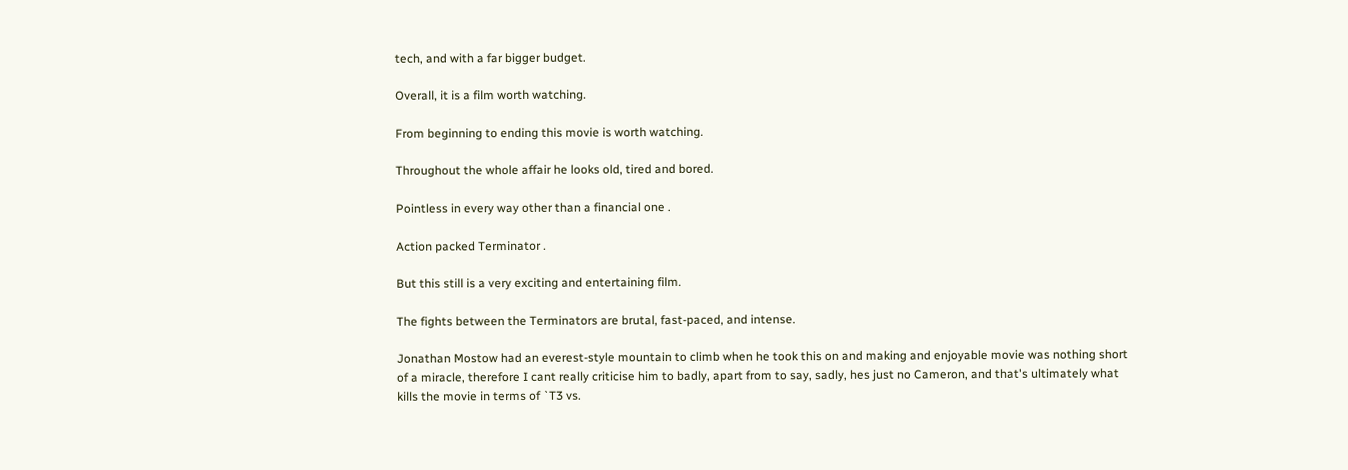tech, and with a far bigger budget.

Overall, it is a film worth watching.

From beginning to ending this movie is worth watching.

Throughout the whole affair he looks old, tired and bored.

Pointless in every way other than a financial one .

Action packed Terminator .

But this still is a very exciting and entertaining film.

The fights between the Terminators are brutal, fast-paced, and intense.

Jonathan Mostow had an everest-style mountain to climb when he took this on and making and enjoyable movie was nothing short of a miracle, therefore I cant really criticise him to badly, apart from to say, sadly, hes just no Cameron, and that's ultimately what kills the movie in terms of `T3 vs.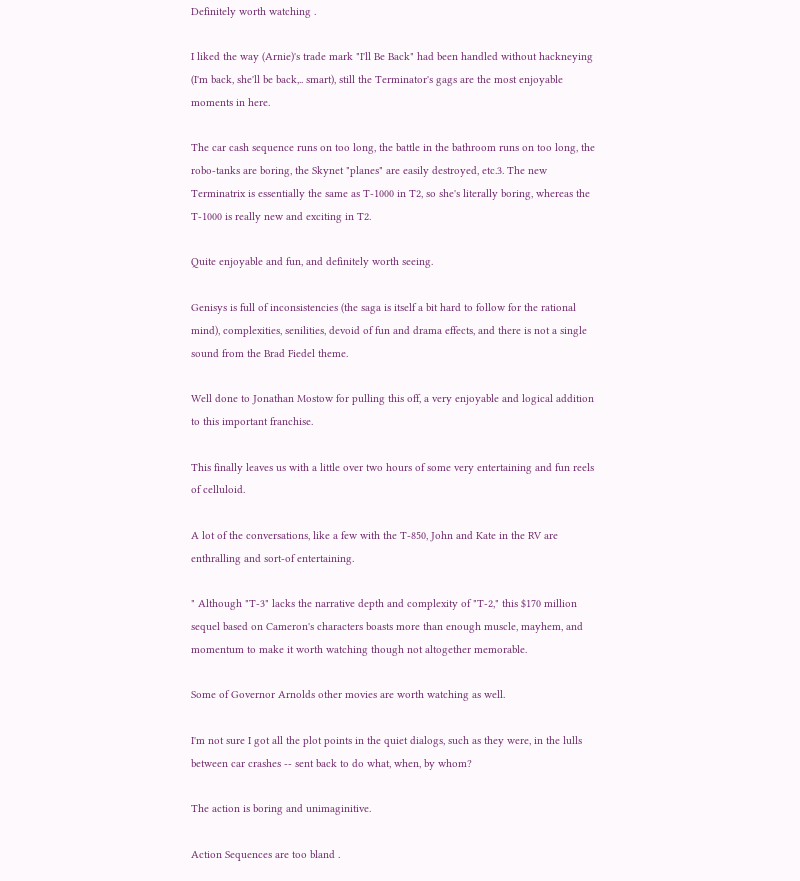Definitely worth watching .

I liked the way (Arnie)'s trade mark "I'll Be Back" had been handled without hackneying (I'm back, she'll be back,.. smart), still the Terminator's gags are the most enjoyable moments in here.

The car cash sequence runs on too long, the battle in the bathroom runs on too long, the robo-tanks are boring, the Skynet "planes" are easily destroyed, etc.3. The new Terminatrix is essentially the same as T-1000 in T2, so she's literally boring, whereas the T-1000 is really new and exciting in T2.

Quite enjoyable and fun, and definitely worth seeing.

Genisys is full of inconsistencies (the saga is itself a bit hard to follow for the rational mind), complexities, senilities, devoid of fun and drama effects, and there is not a single sound from the Brad Fiedel theme.

Well done to Jonathan Mostow for pulling this off, a very enjoyable and logical addition to this important franchise.

This finally leaves us with a little over two hours of some very entertaining and fun reels of celluloid.

A lot of the conversations, like a few with the T-850, John and Kate in the RV are enthralling and sort-of entertaining.

" Although "T-3" lacks the narrative depth and complexity of "T-2," this $170 million sequel based on Cameron's characters boasts more than enough muscle, mayhem, and momentum to make it worth watching though not altogether memorable.

Some of Governor Arnolds other movies are worth watching as well.

I'm not sure I got all the plot points in the quiet dialogs, such as they were, in the lulls between car crashes -- sent back to do what, when, by whom?

The action is boring and unimaginitive.

Action Sequences are too bland .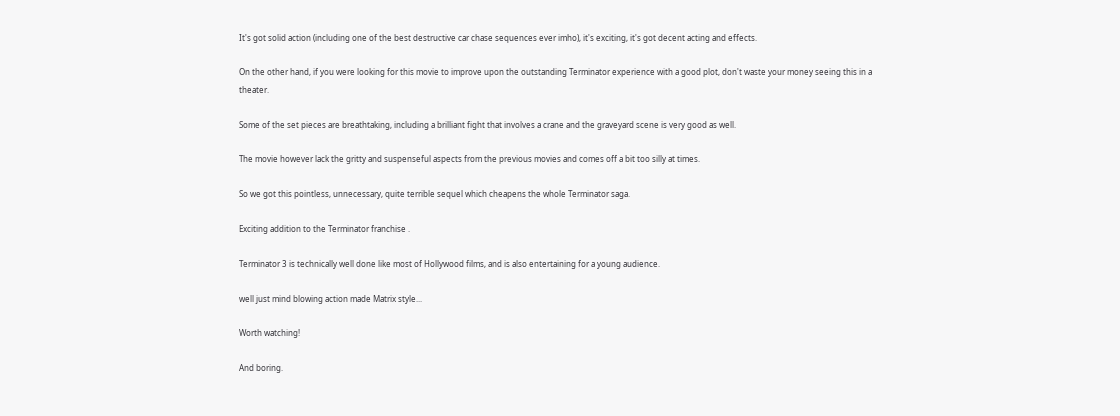It's got solid action (including one of the best destructive car chase sequences ever imho), it's exciting, it's got decent acting and effects.

On the other hand, if you were looking for this movie to improve upon the outstanding Terminator experience with a good plot, don't waste your money seeing this in a theater.

Some of the set pieces are breathtaking, including a brilliant fight that involves a crane and the graveyard scene is very good as well.

The movie however lack the gritty and suspenseful aspects from the previous movies and comes off a bit too silly at times.

So we got this pointless, unnecessary, quite terrible sequel which cheapens the whole Terminator saga.

Exciting addition to the Terminator franchise .

Terminator 3 is technically well done like most of Hollywood films, and is also entertaining for a young audience.

well just mind blowing action made Matrix style...

Worth watching!

And boring.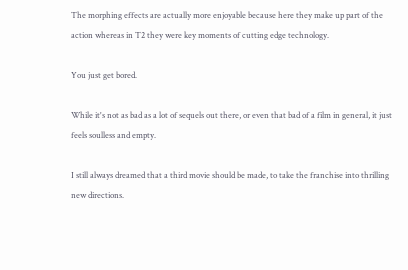The morphing effects are actually more enjoyable because here they make up part of the action whereas in T2 they were key moments of cutting edge technology.

You just get bored.

While it's not as bad as a lot of sequels out there, or even that bad of a film in general, it just feels soulless and empty.

I still always dreamed that a third movie should be made, to take the franchise into thrilling new directions.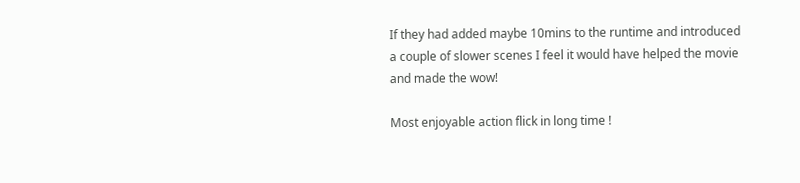If they had added maybe 10mins to the runtime and introduced a couple of slower scenes I feel it would have helped the movie and made the wow!

Most enjoyable action flick in long time !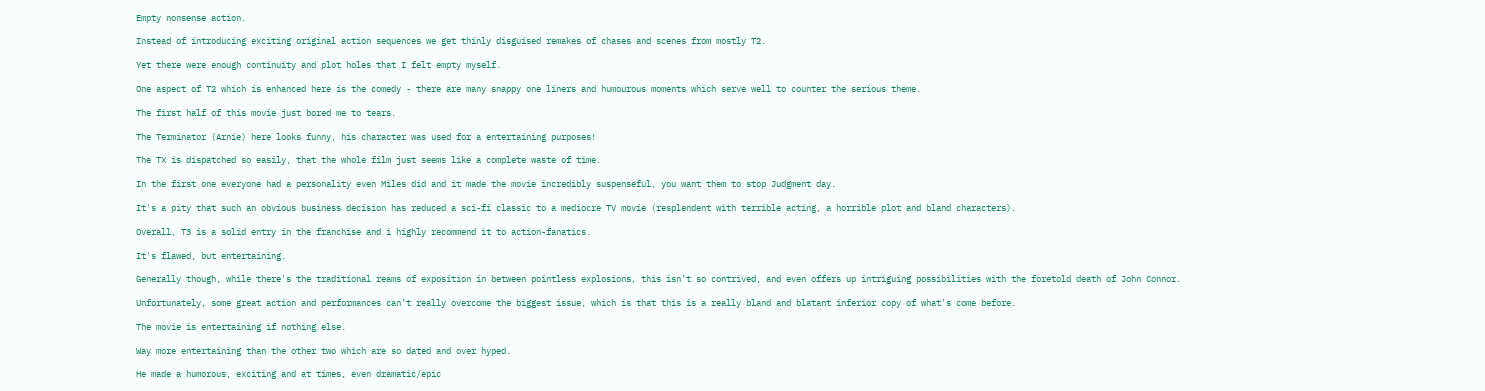Empty nonsense action.

Instead of introducing exciting original action sequences we get thinly disguised remakes of chases and scenes from mostly T2.

Yet there were enough continuity and plot holes that I felt empty myself.

One aspect of T2 which is enhanced here is the comedy - there are many snappy one liners and humourous moments which serve well to counter the serious theme.

The first half of this movie just bored me to tears.

The Terminator (Arnie) here looks funny, his character was used for a entertaining purposes!

The TX is dispatched so easily, that the whole film just seems like a complete waste of time.

In the first one everyone had a personality even Miles did and it made the movie incredibly suspenseful, you want them to stop Judgment day.

It's a pity that such an obvious business decision has reduced a sci-fi classic to a mediocre TV movie (resplendent with terrible acting, a horrible plot and bland characters).

Overall, T3 is a solid entry in the franchise and i highly recommend it to action-fanatics.

It's flawed, but entertaining.

Generally though, while there's the traditional reams of exposition in between pointless explosions, this isn't so contrived, and even offers up intriguing possibilities with the foretold death of John Connor.

Unfortunately, some great action and performances can't really overcome the biggest issue, which is that this is a really bland and blatant inferior copy of what's come before.

The movie is entertaining if nothing else.

Way more entertaining than the other two which are so dated and over hyped.

He made a humorous, exciting and at times, even dramatic/epic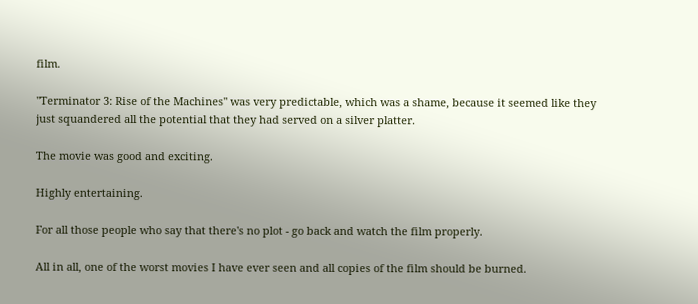film.

"Terminator 3: Rise of the Machines" was very predictable, which was a shame, because it seemed like they just squandered all the potential that they had served on a silver platter.

The movie was good and exciting.

Highly entertaining.

For all those people who say that there's no plot - go back and watch the film properly.

All in all, one of the worst movies I have ever seen and all copies of the film should be burned.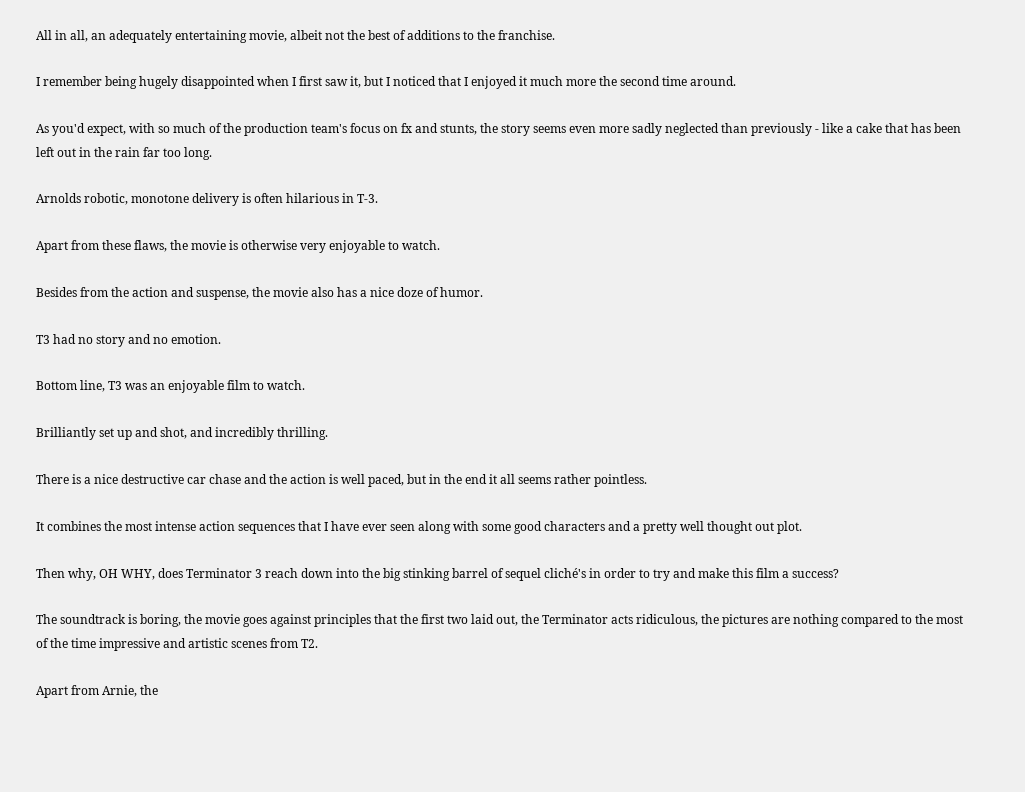All in all, an adequately entertaining movie, albeit not the best of additions to the franchise.

I remember being hugely disappointed when I first saw it, but I noticed that I enjoyed it much more the second time around.

As you'd expect, with so much of the production team's focus on fx and stunts, the story seems even more sadly neglected than previously - like a cake that has been left out in the rain far too long.

Arnolds robotic, monotone delivery is often hilarious in T-3.

Apart from these flaws, the movie is otherwise very enjoyable to watch.

Besides from the action and suspense, the movie also has a nice doze of humor.

T3 had no story and no emotion.

Bottom line, T3 was an enjoyable film to watch.

Brilliantly set up and shot, and incredibly thrilling.

There is a nice destructive car chase and the action is well paced, but in the end it all seems rather pointless.

It combines the most intense action sequences that I have ever seen along with some good characters and a pretty well thought out plot.

Then why, OH WHY, does Terminator 3 reach down into the big stinking barrel of sequel cliché's in order to try and make this film a success?

The soundtrack is boring, the movie goes against principles that the first two laid out, the Terminator acts ridiculous, the pictures are nothing compared to the most of the time impressive and artistic scenes from T2.

Apart from Arnie, the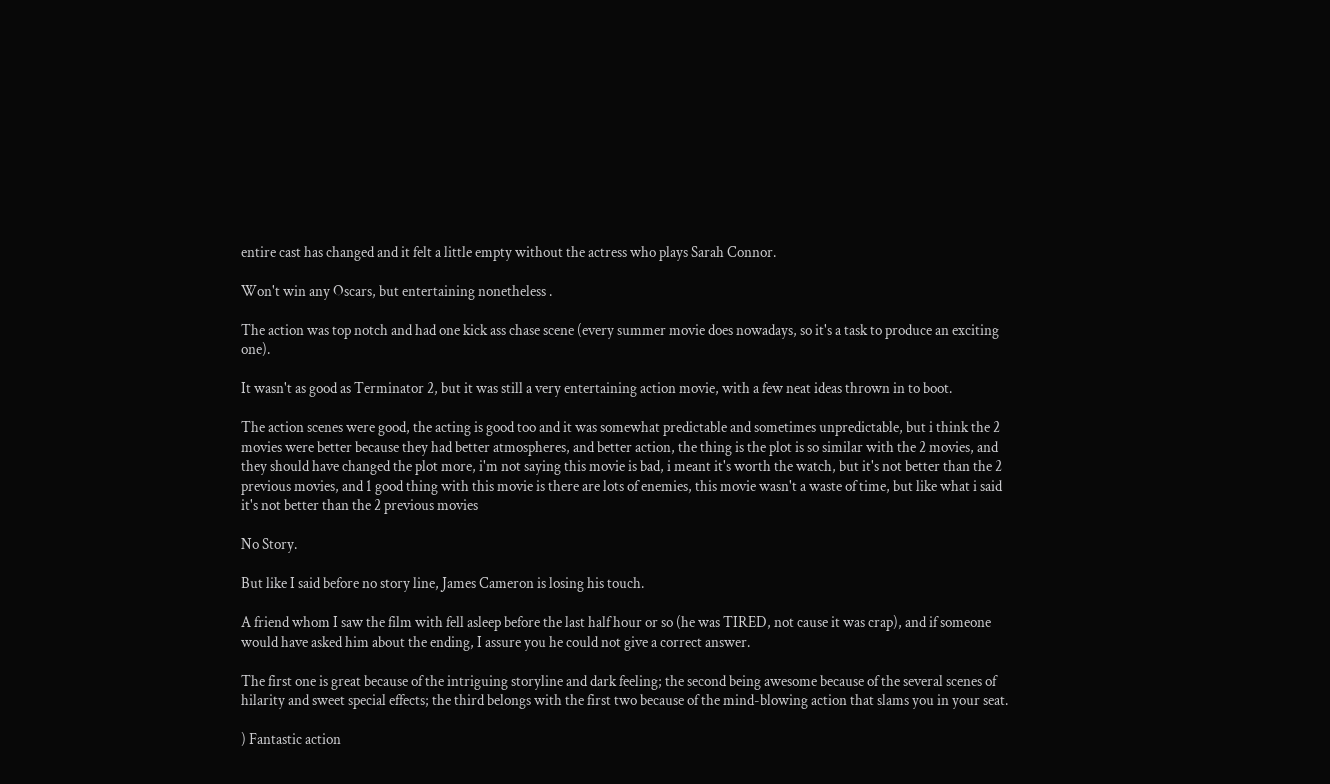entire cast has changed and it felt a little empty without the actress who plays Sarah Connor.

Won't win any Oscars, but entertaining nonetheless .

The action was top notch and had one kick ass chase scene (every summer movie does nowadays, so it's a task to produce an exciting one).

It wasn't as good as Terminator 2, but it was still a very entertaining action movie, with a few neat ideas thrown in to boot.

The action scenes were good, the acting is good too and it was somewhat predictable and sometimes unpredictable, but i think the 2 movies were better because they had better atmospheres, and better action, the thing is the plot is so similar with the 2 movies, and they should have changed the plot more, i'm not saying this movie is bad, i meant it's worth the watch, but it's not better than the 2 previous movies, and 1 good thing with this movie is there are lots of enemies, this movie wasn't a waste of time, but like what i said it's not better than the 2 previous movies

No Story.

But like I said before no story line, James Cameron is losing his touch.

A friend whom I saw the film with fell asleep before the last half hour or so (he was TIRED, not cause it was crap), and if someone would have asked him about the ending, I assure you he could not give a correct answer.

The first one is great because of the intriguing storyline and dark feeling; the second being awesome because of the several scenes of hilarity and sweet special effects; the third belongs with the first two because of the mind-blowing action that slams you in your seat.

) Fantastic action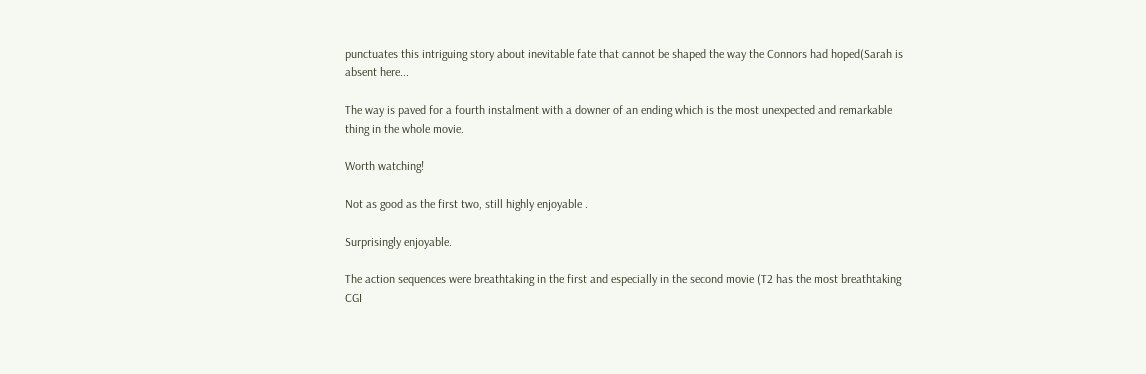punctuates this intriguing story about inevitable fate that cannot be shaped the way the Connors had hoped(Sarah is absent here...

The way is paved for a fourth instalment with a downer of an ending which is the most unexpected and remarkable thing in the whole movie.

Worth watching!

Not as good as the first two, still highly enjoyable .

Surprisingly enjoyable.

The action sequences were breathtaking in the first and especially in the second movie (T2 has the most breathtaking CGI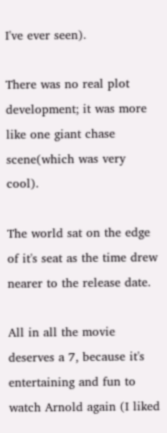I've ever seen).

There was no real plot development; it was more like one giant chase scene(which was very cool).

The world sat on the edge of it's seat as the time drew nearer to the release date.

All in all the movie deserves a 7, because it's entertaining and fun to watch Arnold again (I liked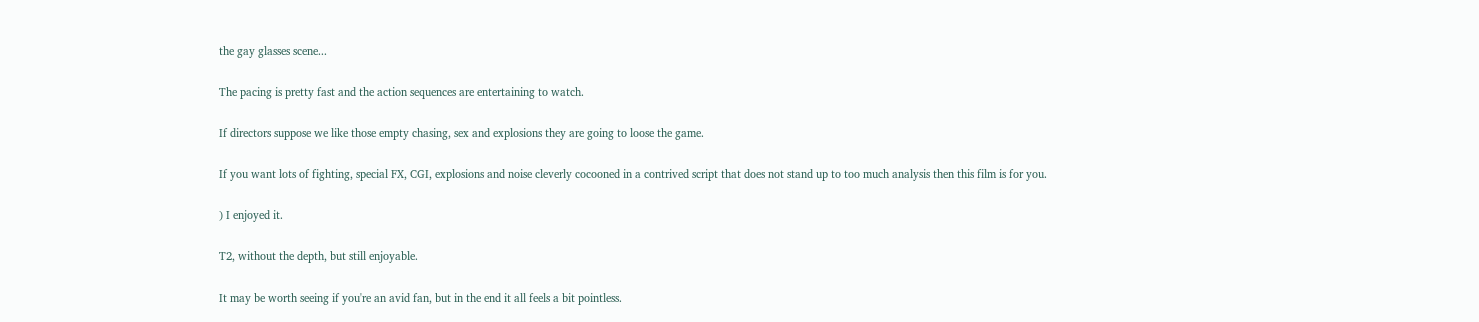the gay glasses scene...

The pacing is pretty fast and the action sequences are entertaining to watch.

If directors suppose we like those empty chasing, sex and explosions they are going to loose the game.

If you want lots of fighting, special FX, CGI, explosions and noise cleverly cocooned in a contrived script that does not stand up to too much analysis then this film is for you.

) I enjoyed it.

T2, without the depth, but still enjoyable.

It may be worth seeing if you're an avid fan, but in the end it all feels a bit pointless.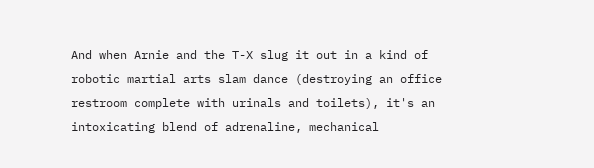And when Arnie and the T-X slug it out in a kind of robotic martial arts slam dance (destroying an office restroom complete with urinals and toilets), it's an intoxicating blend of adrenaline, mechanical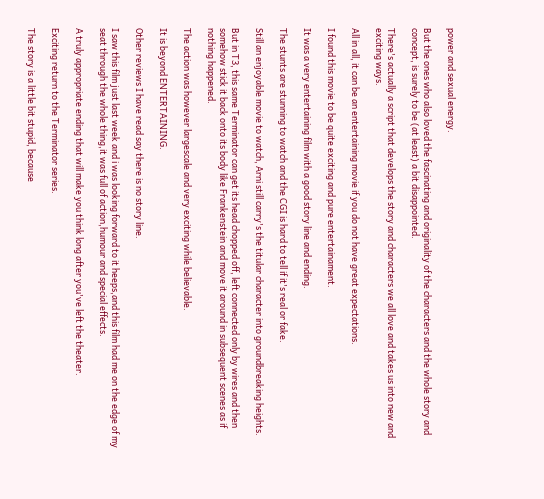power and sexual energy.

But the ones who also loved the fascinating and originality of the characters and the whole story and concept, is surely to be (at least) a bit disappointed.

There's actually a script that develops the story and characters we all love and takes us into new and exciting ways.

All in all, it can be an entertaining movie if you do not have great expectations.

I found this movie to be quite exciting and pure entertainament.

It was a very entertaining film with a good story line and ending.

The stunts are stunning to watch and the CGI is hard to tell if it's real or fake.

Still an enjoyable movie to watch, Arni still carry's the titular character into groundbreaking heights.

But in T3, this same Terminator can get its head chopped off, left connected only by wires and then somehow stick it back onto its body like Frankenstein and move it around in subsequent scenes as if nothing happened.

The action was however largescale and very exciting while believable.

It is beyond ENTERTAINING.

Other reviews I have read say there is no story line.

I saw this film just last week and i was looking forward to it heeps,and this film had me on the edge of my seat through the whole thing,it was full of action,humour and special effects.

A truly appropriate ending that will make you think long after you've left the theater.

Exciting return to the Terminator series.

The story is a little bit stupid, because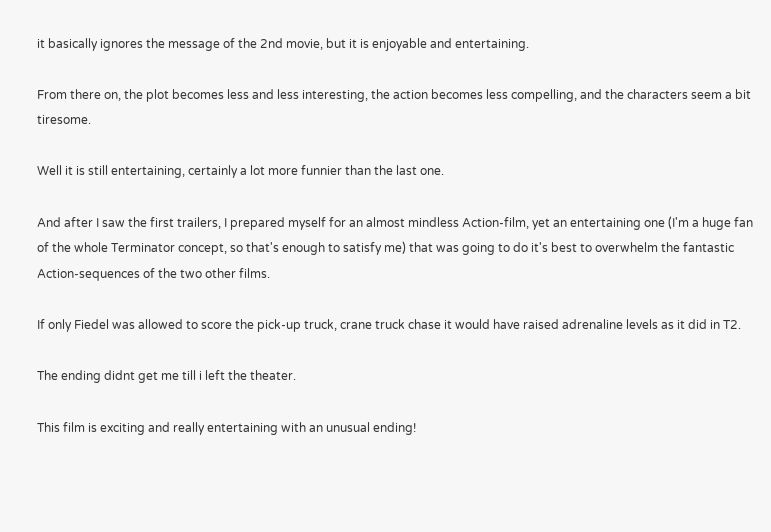it basically ignores the message of the 2nd movie, but it is enjoyable and entertaining.

From there on, the plot becomes less and less interesting, the action becomes less compelling, and the characters seem a bit tiresome.

Well it is still entertaining, certainly a lot more funnier than the last one.

And after I saw the first trailers, I prepared myself for an almost mindless Action-film, yet an entertaining one (I'm a huge fan of the whole Terminator concept, so that's enough to satisfy me) that was going to do it's best to overwhelm the fantastic Action-sequences of the two other films.

If only Fiedel was allowed to score the pick-up truck, crane truck chase it would have raised adrenaline levels as it did in T2.

The ending didnt get me till i left the theater.

This film is exciting and really entertaining with an unusual ending!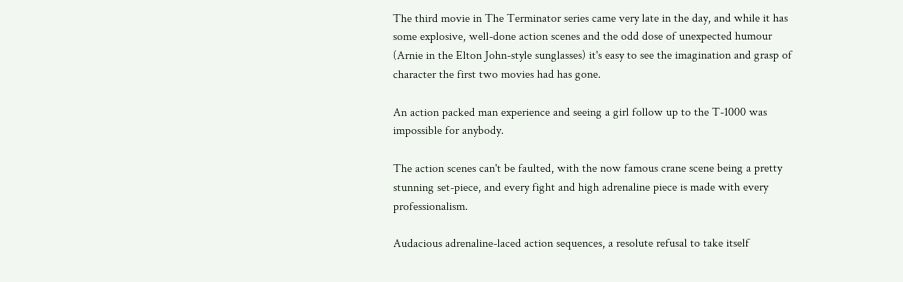The third movie in The Terminator series came very late in the day, and while it has some explosive, well-done action scenes and the odd dose of unexpected humour (Arnie in the Elton John-style sunglasses) it's easy to see the imagination and grasp of character the first two movies had has gone.

An action packed man experience and seeing a girl follow up to the T-1000 was impossible for anybody.

The action scenes can't be faulted, with the now famous crane scene being a pretty stunning set-piece, and every fight and high adrenaline piece is made with every professionalism.

Audacious adrenaline-laced action sequences, a resolute refusal to take itself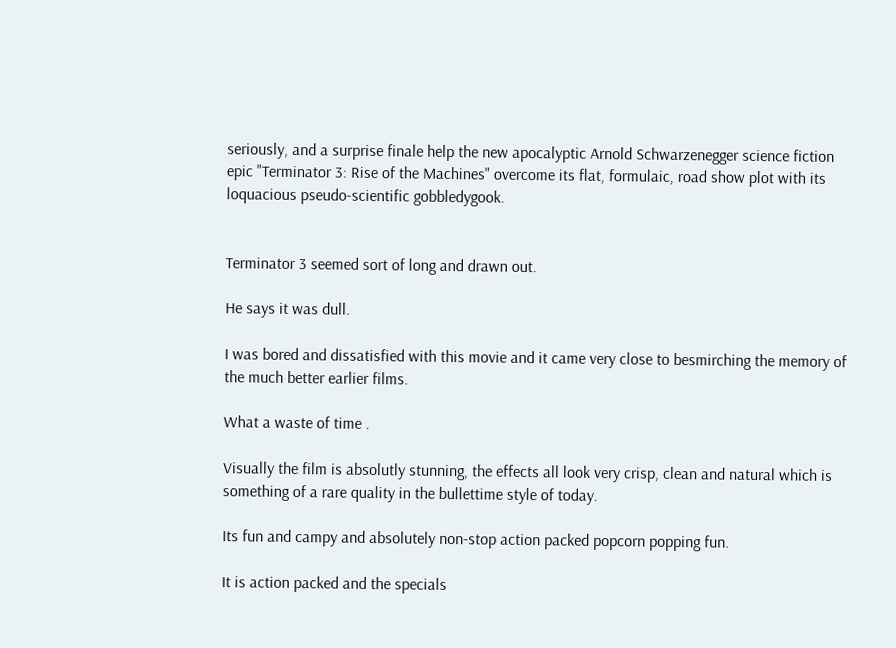seriously, and a surprise finale help the new apocalyptic Arnold Schwarzenegger science fiction epic "Terminator 3: Rise of the Machines" overcome its flat, formulaic, road show plot with its loquacious pseudo-scientific gobbledygook.


Terminator 3 seemed sort of long and drawn out.

He says it was dull.

I was bored and dissatisfied with this movie and it came very close to besmirching the memory of the much better earlier films.

What a waste of time .

Visually the film is absolutly stunning, the effects all look very crisp, clean and natural which is something of a rare quality in the bullettime style of today.

Its fun and campy and absolutely non-stop action packed popcorn popping fun.

It is action packed and the specials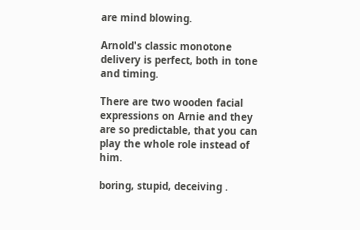are mind blowing.

Arnold's classic monotone delivery is perfect, both in tone and timing.

There are two wooden facial expressions on Arnie and they are so predictable, that you can play the whole role instead of him.

boring, stupid, deceiving .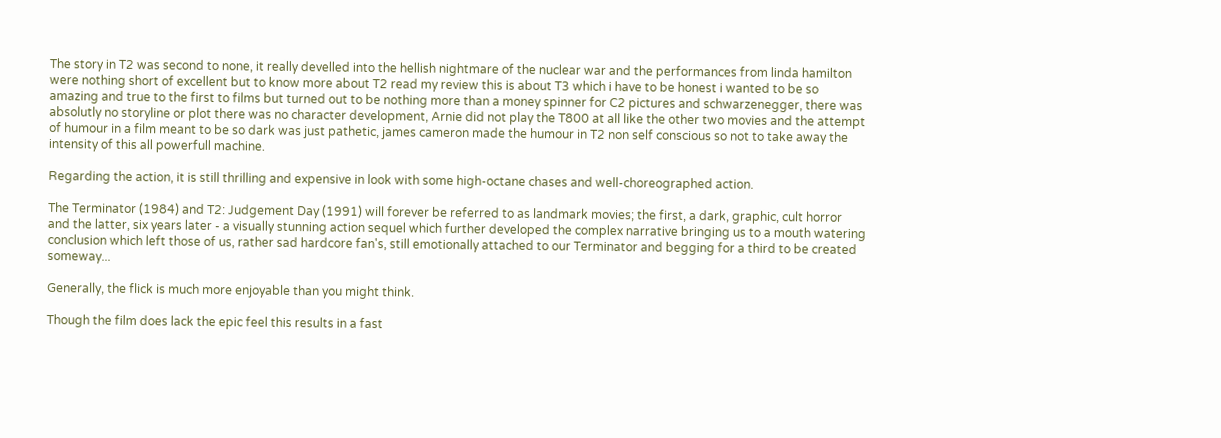The story in T2 was second to none, it really develled into the hellish nightmare of the nuclear war and the performances from linda hamilton were nothing short of excellent but to know more about T2 read my review this is about T3 which i have to be honest i wanted to be so amazing and true to the first to films but turned out to be nothing more than a money spinner for C2 pictures and schwarzenegger, there was absolutly no storyline or plot there was no character development, Arnie did not play the T800 at all like the other two movies and the attempt of humour in a film meant to be so dark was just pathetic, james cameron made the humour in T2 non self conscious so not to take away the intensity of this all powerfull machine.

Regarding the action, it is still thrilling and expensive in look with some high-octane chases and well-choreographed action.

The Terminator (1984) and T2: Judgement Day (1991) will forever be referred to as landmark movies; the first, a dark, graphic, cult horror and the latter, six years later - a visually stunning action sequel which further developed the complex narrative bringing us to a mouth watering conclusion which left those of us, rather sad hardcore fan's, still emotionally attached to our Terminator and begging for a third to be created someway...

Generally, the flick is much more enjoyable than you might think.

Though the film does lack the epic feel this results in a fast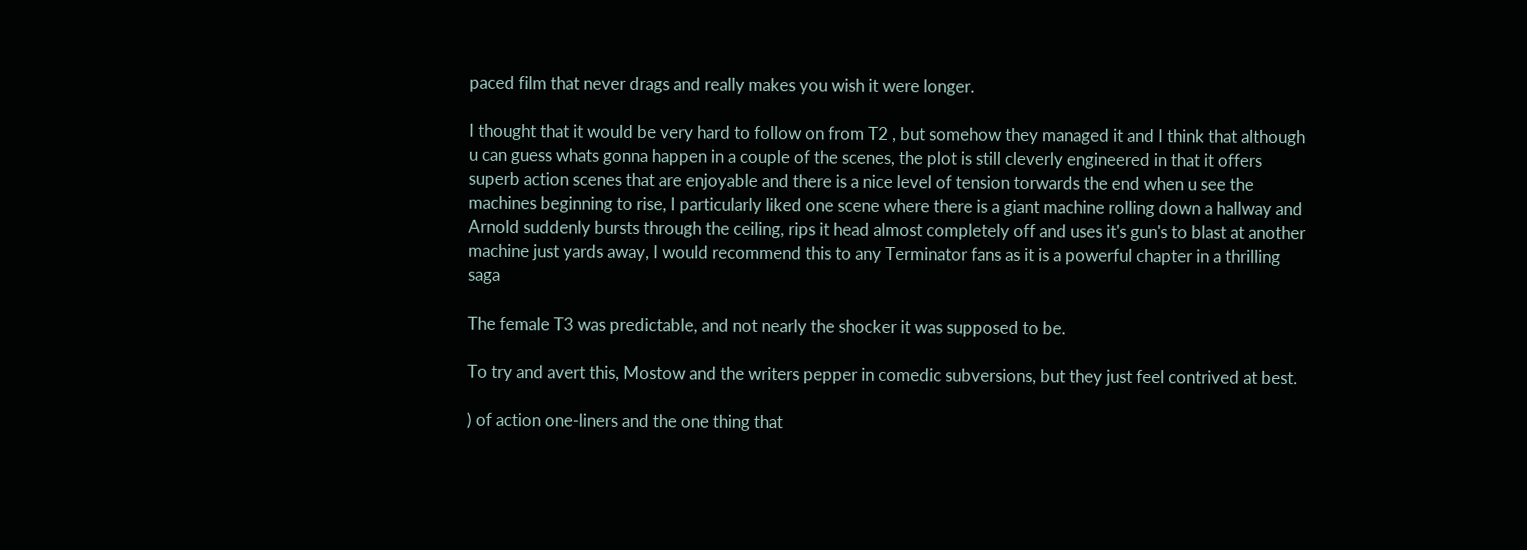paced film that never drags and really makes you wish it were longer.

I thought that it would be very hard to follow on from T2 , but somehow they managed it and I think that although u can guess whats gonna happen in a couple of the scenes, the plot is still cleverly engineered in that it offers superb action scenes that are enjoyable and there is a nice level of tension torwards the end when u see the machines beginning to rise, I particularly liked one scene where there is a giant machine rolling down a hallway and Arnold suddenly bursts through the ceiling, rips it head almost completely off and uses it's gun's to blast at another machine just yards away, I would recommend this to any Terminator fans as it is a powerful chapter in a thrilling saga

The female T3 was predictable, and not nearly the shocker it was supposed to be.

To try and avert this, Mostow and the writers pepper in comedic subversions, but they just feel contrived at best.

) of action one-liners and the one thing that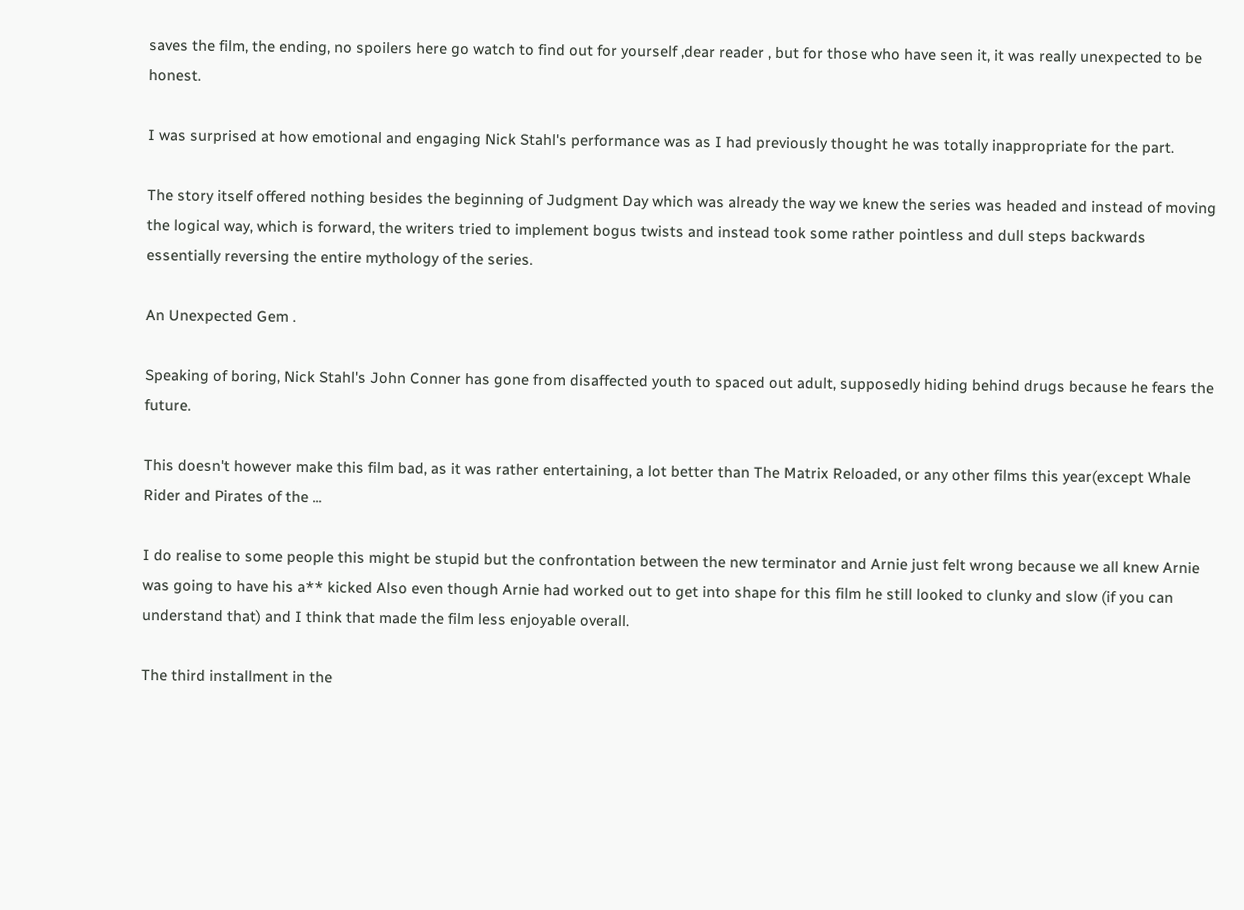saves the film, the ending, no spoilers here go watch to find out for yourself ,dear reader , but for those who have seen it, it was really unexpected to be honest.

I was surprised at how emotional and engaging Nick Stahl's performance was as I had previously thought he was totally inappropriate for the part.

The story itself offered nothing besides the beginning of Judgment Day which was already the way we knew the series was headed and instead of moving the logical way, which is forward, the writers tried to implement bogus twists and instead took some rather pointless and dull steps backwards essentially reversing the entire mythology of the series.

An Unexpected Gem .

Speaking of boring, Nick Stahl's John Conner has gone from disaffected youth to spaced out adult, supposedly hiding behind drugs because he fears the future.

This doesn't however make this film bad, as it was rather entertaining, a lot better than The Matrix Reloaded, or any other films this year(except Whale Rider and Pirates of the ...

I do realise to some people this might be stupid but the confrontation between the new terminator and Arnie just felt wrong because we all knew Arnie was going to have his a** kicked Also even though Arnie had worked out to get into shape for this film he still looked to clunky and slow (if you can understand that) and I think that made the film less enjoyable overall.

The third installment in the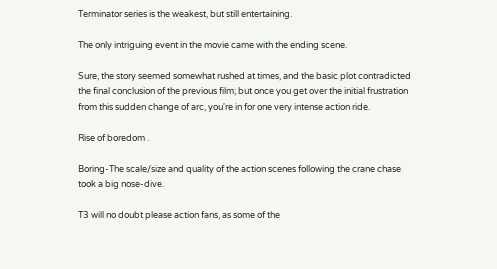Terminator series is the weakest, but still entertaining.

The only intriguing event in the movie came with the ending scene.

Sure, the story seemed somewhat rushed at times, and the basic plot contradicted the final conclusion of the previous film; but once you get over the initial frustration from this sudden change of arc, you're in for one very intense action ride.

Rise of boredom .

Boring-The scale/size and quality of the action scenes following the crane chase took a big nose-dive.

T3 will no doubt please action fans, as some of the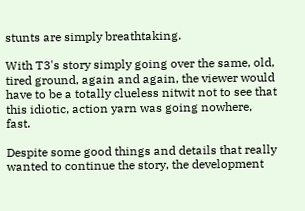stunts are simply breathtaking.

With T3's story simply going over the same, old, tired ground, again and again, the viewer would have to be a totally clueless nitwit not to see that this idiotic, action yarn was going nowhere, fast.

Despite some good things and details that really wanted to continue the story, the development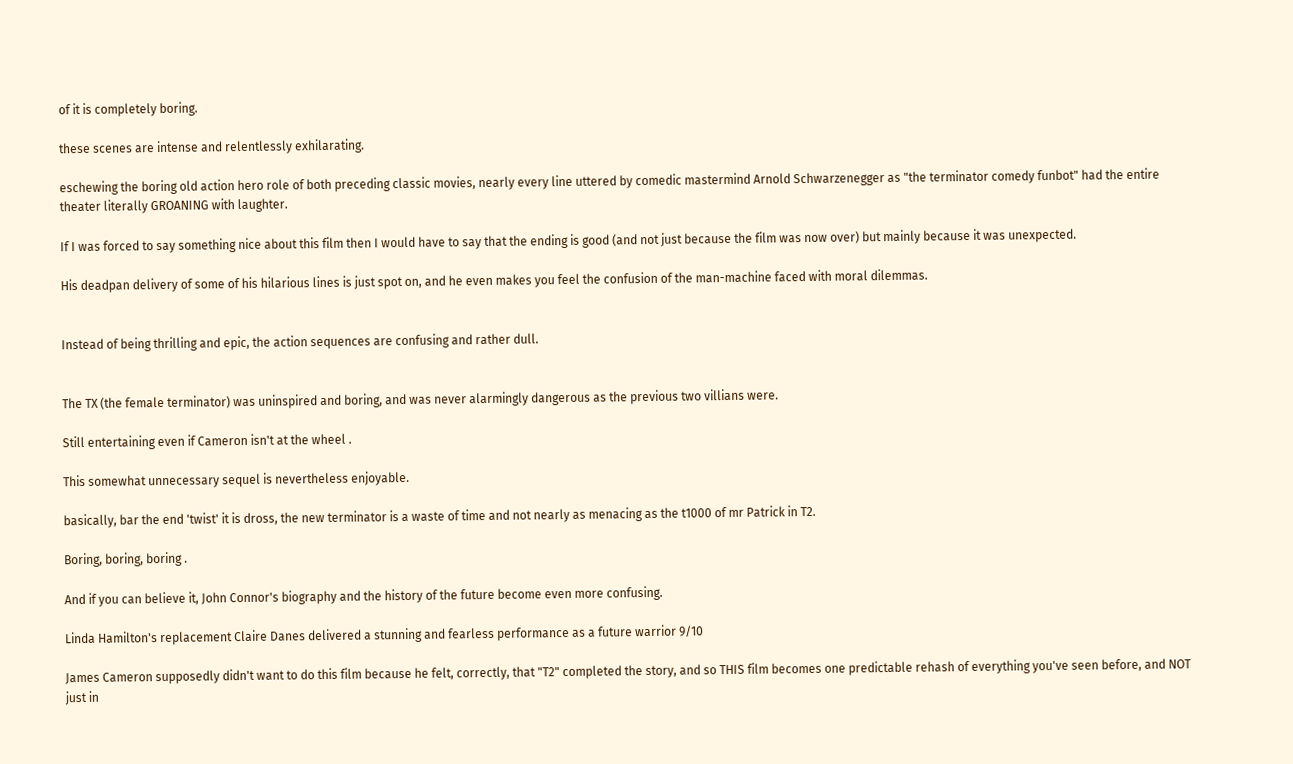of it is completely boring.

these scenes are intense and relentlessly exhilarating.

eschewing the boring old action hero role of both preceding classic movies, nearly every line uttered by comedic mastermind Arnold Schwarzenegger as "the terminator comedy funbot" had the entire theater literally GROANING with laughter.

If I was forced to say something nice about this film then I would have to say that the ending is good (and not just because the film was now over) but mainly because it was unexpected.

His deadpan delivery of some of his hilarious lines is just spot on, and he even makes you feel the confusion of the man-machine faced with moral dilemmas.


Instead of being thrilling and epic, the action sequences are confusing and rather dull.


The TX (the female terminator) was uninspired and boring, and was never alarmingly dangerous as the previous two villians were.

Still entertaining even if Cameron isn't at the wheel .

This somewhat unnecessary sequel is nevertheless enjoyable.

basically, bar the end 'twist' it is dross, the new terminator is a waste of time and not nearly as menacing as the t1000 of mr Patrick in T2.

Boring, boring, boring .

And if you can believe it, John Connor's biography and the history of the future become even more confusing.

Linda Hamilton's replacement Claire Danes delivered a stunning and fearless performance as a future warrior 9/10

James Cameron supposedly didn't want to do this film because he felt, correctly, that "T2" completed the story, and so THIS film becomes one predictable rehash of everything you've seen before, and NOT just in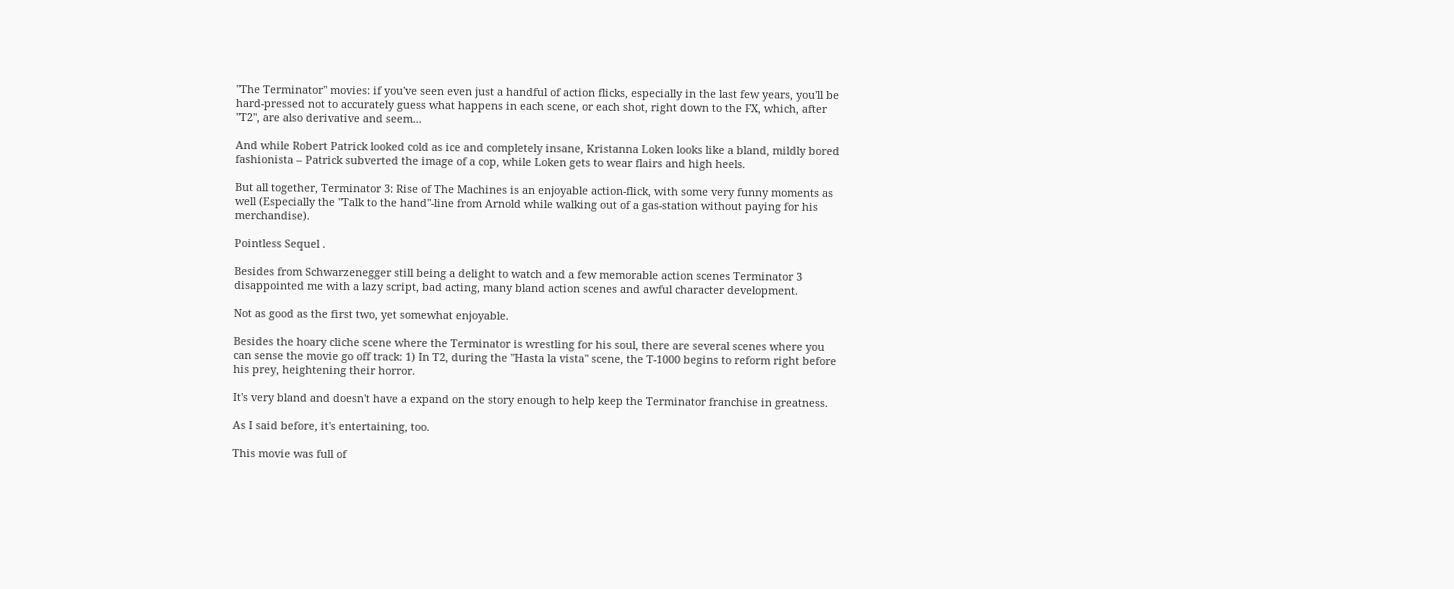"The Terminator" movies: if you've seen even just a handful of action flicks, especially in the last few years, you'll be hard-pressed not to accurately guess what happens in each scene, or each shot, right down to the FX, which, after "T2", are also derivative and seem...

And while Robert Patrick looked cold as ice and completely insane, Kristanna Loken looks like a bland, mildly bored fashionista – Patrick subverted the image of a cop, while Loken gets to wear flairs and high heels.

But all together, Terminator 3: Rise of The Machines is an enjoyable action-flick, with some very funny moments as well (Especially the "Talk to the hand"-line from Arnold while walking out of a gas-station without paying for his merchandise).

Pointless Sequel .

Besides from Schwarzenegger still being a delight to watch and a few memorable action scenes Terminator 3 disappointed me with a lazy script, bad acting, many bland action scenes and awful character development.

Not as good as the first two, yet somewhat enjoyable.

Besides the hoary cliche scene where the Terminator is wrestling for his soul, there are several scenes where you can sense the movie go off track: 1) In T2, during the "Hasta la vista" scene, the T-1000 begins to reform right before his prey, heightening their horror.

It's very bland and doesn't have a expand on the story enough to help keep the Terminator franchise in greatness.

As I said before, it's entertaining, too.

This movie was full of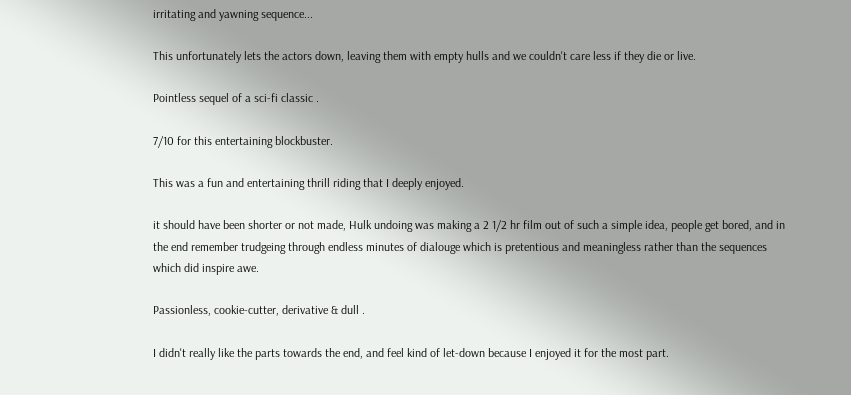irritating and yawning sequence...

This unfortunately lets the actors down, leaving them with empty hulls and we couldn't care less if they die or live.

Pointless sequel of a sci-fi classic .

7/10 for this entertaining blockbuster.

This was a fun and entertaining thrill riding that I deeply enjoyed.

it should have been shorter or not made, Hulk undoing was making a 2 1/2 hr film out of such a simple idea, people get bored, and in the end remember trudgeing through endless minutes of dialouge which is pretentious and meaningless rather than the sequences which did inspire awe.

Passionless, cookie-cutter, derivative & dull .

I didn't really like the parts towards the end, and feel kind of let-down because I enjoyed it for the most part.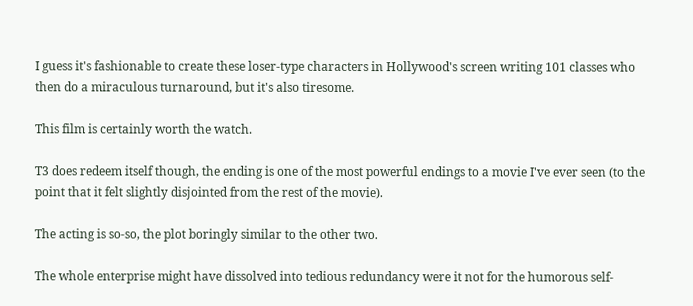I guess it's fashionable to create these loser-type characters in Hollywood's screen writing 101 classes who then do a miraculous turnaround, but it's also tiresome.

This film is certainly worth the watch.

T3 does redeem itself though, the ending is one of the most powerful endings to a movie I've ever seen (to the point that it felt slightly disjointed from the rest of the movie).

The acting is so-so, the plot boringly similar to the other two.

The whole enterprise might have dissolved into tedious redundancy were it not for the humorous self-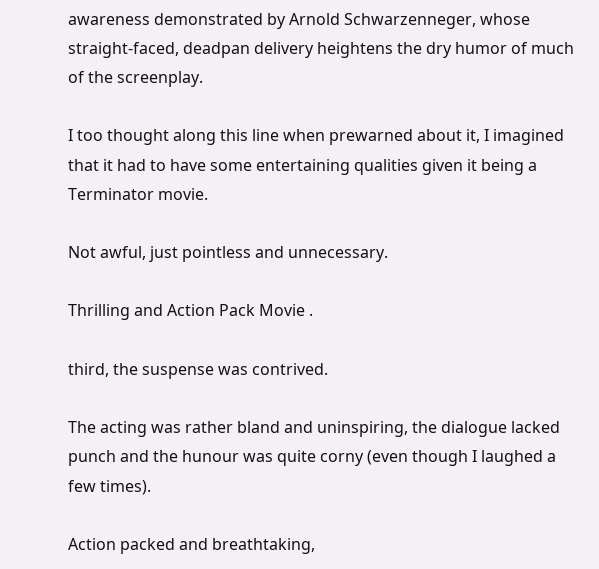awareness demonstrated by Arnold Schwarzenneger, whose straight-faced, deadpan delivery heightens the dry humor of much of the screenplay.

I too thought along this line when prewarned about it, I imagined that it had to have some entertaining qualities given it being a Terminator movie.

Not awful, just pointless and unnecessary.

Thrilling and Action Pack Movie .

third, the suspense was contrived.

The acting was rather bland and uninspiring, the dialogue lacked punch and the hunour was quite corny (even though I laughed a few times).

Action packed and breathtaking,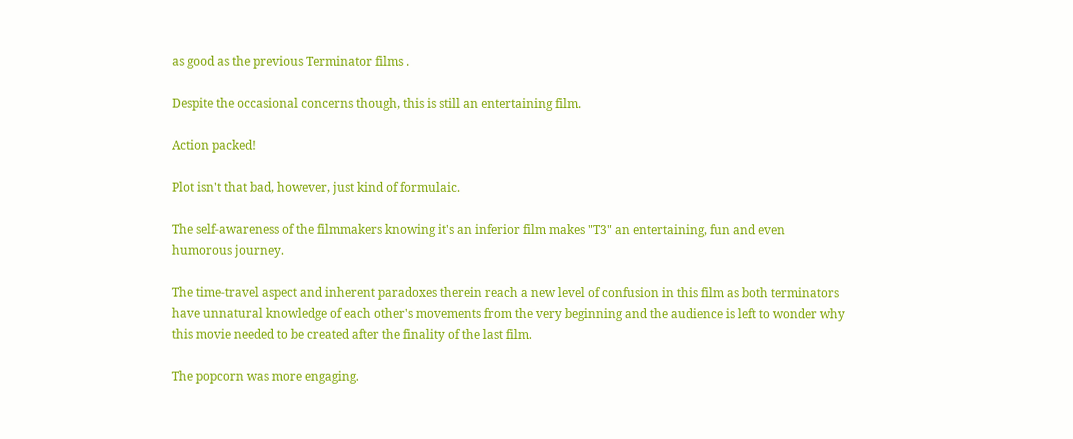as good as the previous Terminator films .

Despite the occasional concerns though, this is still an entertaining film.

Action packed!

Plot isn't that bad, however, just kind of formulaic.

The self-awareness of the filmmakers knowing it's an inferior film makes "T3" an entertaining, fun and even humorous journey.

The time-travel aspect and inherent paradoxes therein reach a new level of confusion in this film as both terminators have unnatural knowledge of each other's movements from the very beginning and the audience is left to wonder why this movie needed to be created after the finality of the last film.

The popcorn was more engaging.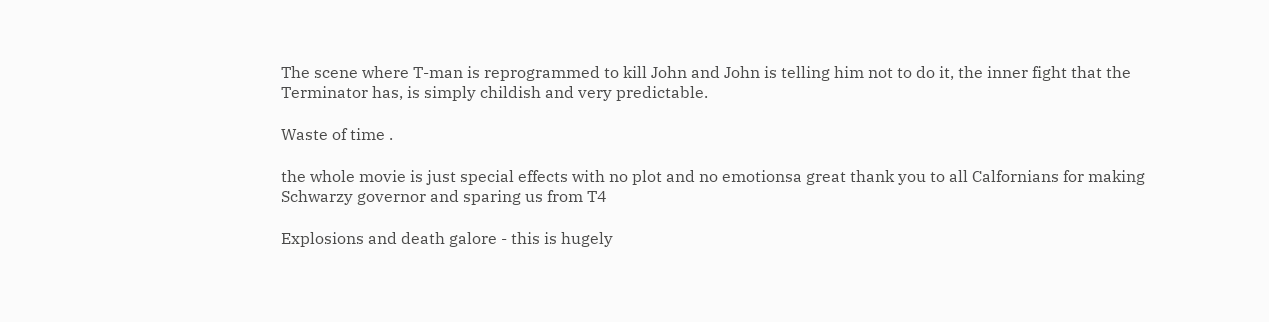The scene where T-man is reprogrammed to kill John and John is telling him not to do it, the inner fight that the Terminator has, is simply childish and very predictable.

Waste of time .

the whole movie is just special effects with no plot and no emotionsa great thank you to all Calfornians for making Schwarzy governor and sparing us from T4

Explosions and death galore - this is hugely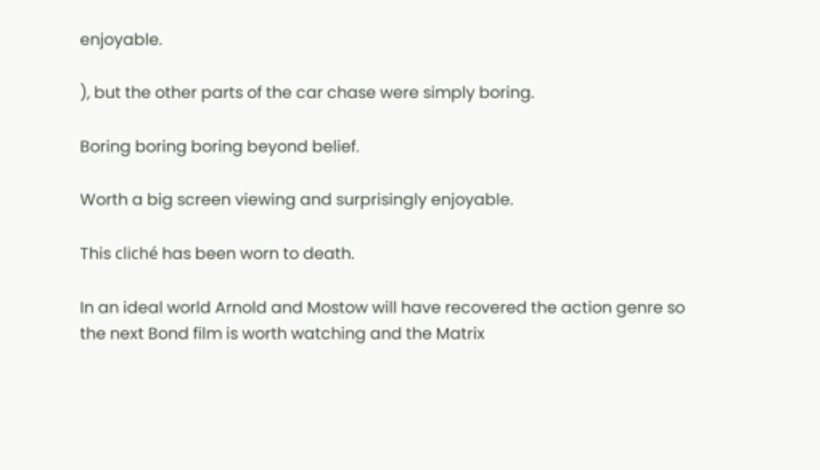enjoyable.

), but the other parts of the car chase were simply boring.

Boring boring boring beyond belief.

Worth a big screen viewing and surprisingly enjoyable.

This cliché has been worn to death.

In an ideal world Arnold and Mostow will have recovered the action genre so the next Bond film is worth watching and the Matrix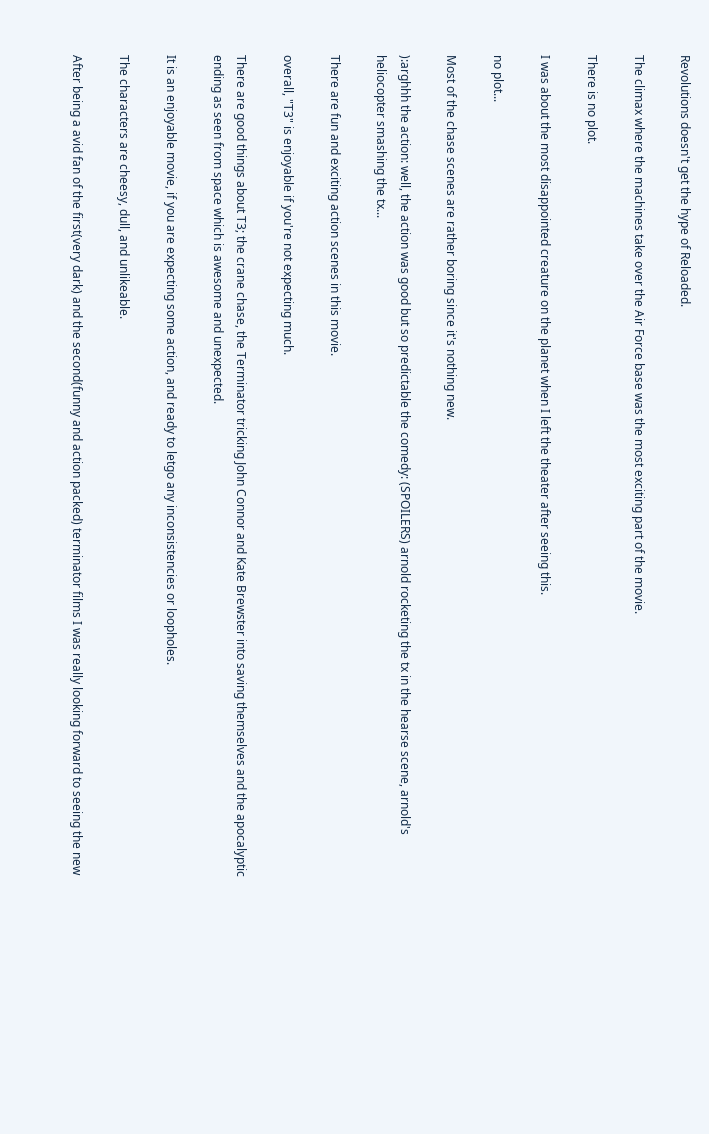Revolutions doesn't get the hype of Reloaded.

The climax where the machines take over the Air Force base was the most exciting part of the movie.

There is no plot.

I was about the most disappointed creature on the planet when I left the theater after seeing this.

no plot...

Most of the chase scenes are rather boring since it's nothing new.

):arghhh the action: well, the action was good but so predictable the comedy: (SPOILERS) arnold rocketing the tx in the hearse scene, arnold's heliocopter smashing the tx...

There are fun and exciting action scenes in this movie.

overall, "T3" is enjoyable if you're not expecting much.

There are good things about T3; the crane chase, the Terminator tricking John Connor and Kate Brewster into saving themselves and the apocalyptic ending as seen from space which is awesome and unexpected.

It is an enjoyable movie, if you are expecting some action, and ready to letgo any inconsistencies or loopholes.

The characters are cheesy, dull, and unlikeable.

After being a avid fan of the first(very dark) and the second(funny and action packed) terminator films I was really looking forward to seeing the new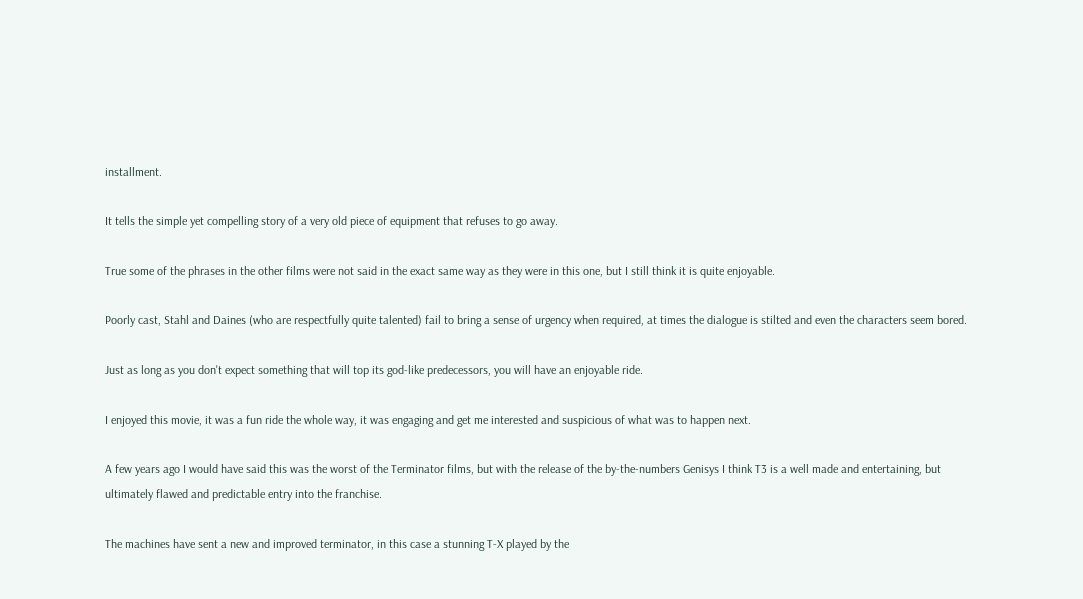installment.

It tells the simple yet compelling story of a very old piece of equipment that refuses to go away.

True some of the phrases in the other films were not said in the exact same way as they were in this one, but I still think it is quite enjoyable.

Poorly cast, Stahl and Daines (who are respectfully quite talented) fail to bring a sense of urgency when required, at times the dialogue is stilted and even the characters seem bored.

Just as long as you don't expect something that will top its god-like predecessors, you will have an enjoyable ride.

I enjoyed this movie, it was a fun ride the whole way, it was engaging and get me interested and suspicious of what was to happen next.

A few years ago I would have said this was the worst of the Terminator films, but with the release of the by-the-numbers Genisys I think T3 is a well made and entertaining, but ultimately flawed and predictable entry into the franchise.

The machines have sent a new and improved terminator, in this case a stunning T-X played by the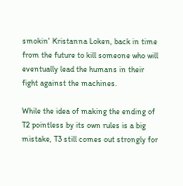smokin' Kristanna Loken, back in time from the future to kill someone who will eventually lead the humans in their fight against the machines.

While the idea of making the ending of T2 pointless by its own rules is a big mistake, T3 still comes out strongly for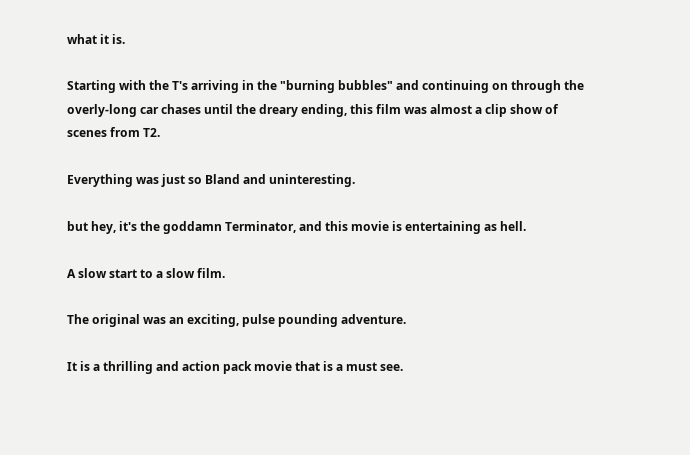what it is.

Starting with the T's arriving in the "burning bubbles" and continuing on through the overly-long car chases until the dreary ending, this film was almost a clip show of scenes from T2.

Everything was just so Bland and uninteresting.

but hey, it's the goddamn Terminator, and this movie is entertaining as hell.

A slow start to a slow film.

The original was an exciting, pulse pounding adventure.

It is a thrilling and action pack movie that is a must see.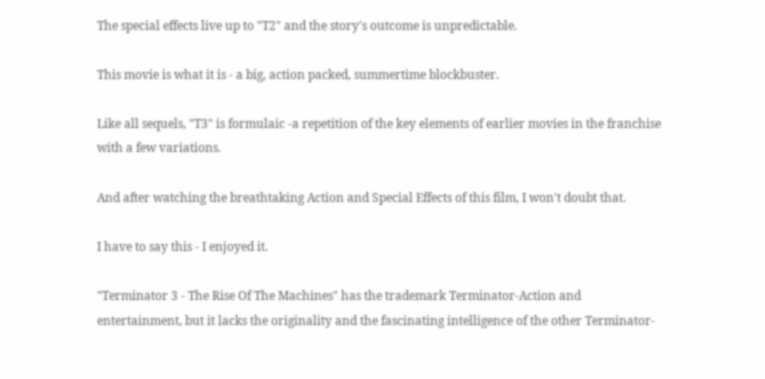The special effects live up to "T2" and the story's outcome is unpredictable.

This movie is what it is - a big, action packed, summertime blockbuster.

Like all sequels, "T3" is formulaic -a repetition of the key elements of earlier movies in the franchise with a few variations.

And after watching the breathtaking Action and Special Effects of this film, I won't doubt that.

I have to say this - I enjoyed it.

"Terminator 3 - The Rise Of The Machines" has the trademark Terminator-Action and entertainment, but it lacks the originality and the fascinating intelligence of the other Terminator-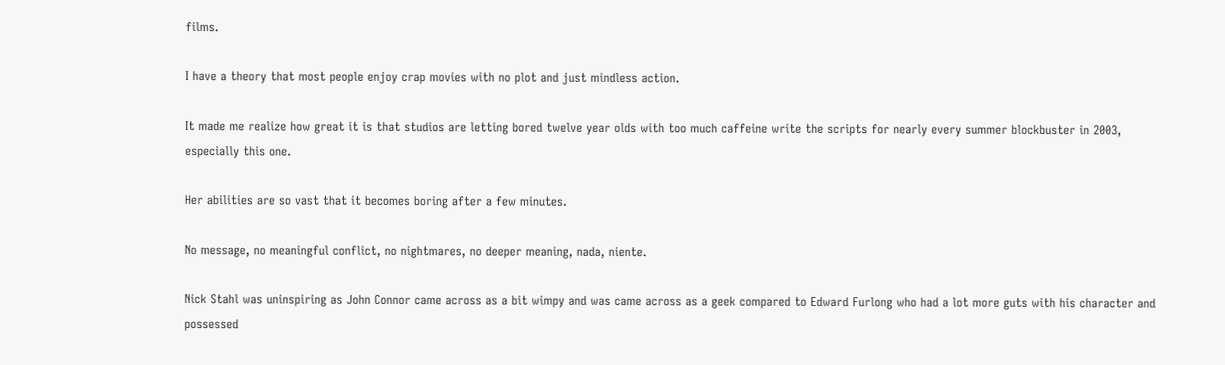films.

I have a theory that most people enjoy crap movies with no plot and just mindless action.

It made me realize how great it is that studios are letting bored twelve year olds with too much caffeine write the scripts for nearly every summer blockbuster in 2003, especially this one.

Her abilities are so vast that it becomes boring after a few minutes.

No message, no meaningful conflict, no nightmares, no deeper meaning, nada, niente.

Nick Stahl was uninspiring as John Connor came across as a bit wimpy and was came across as a geek compared to Edward Furlong who had a lot more guts with his character and possessed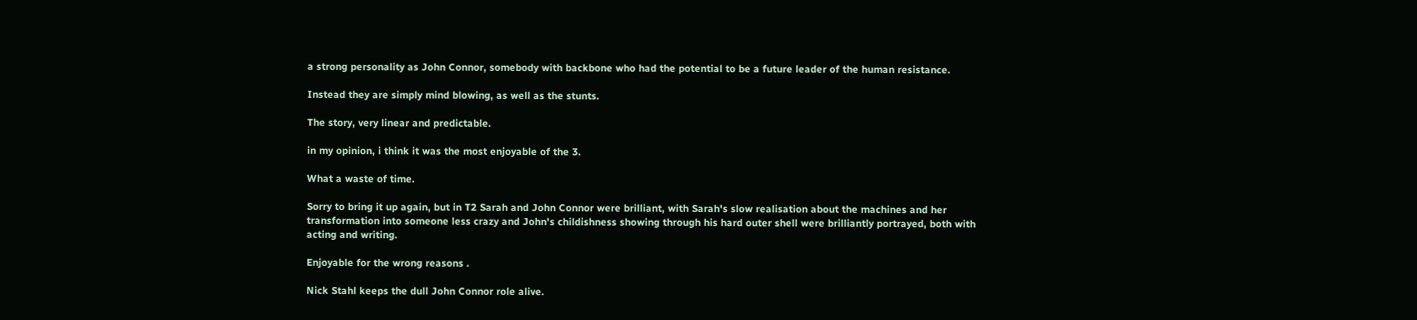a strong personality as John Connor, somebody with backbone who had the potential to be a future leader of the human resistance.

Instead they are simply mind blowing, as well as the stunts.

The story, very linear and predictable.

in my opinion, i think it was the most enjoyable of the 3.

What a waste of time.

Sorry to bring it up again, but in T2 Sarah and John Connor were brilliant, with Sarah's slow realisation about the machines and her transformation into someone less crazy and John's childishness showing through his hard outer shell were brilliantly portrayed, both with acting and writing.

Enjoyable for the wrong reasons .

Nick Stahl keeps the dull John Connor role alive.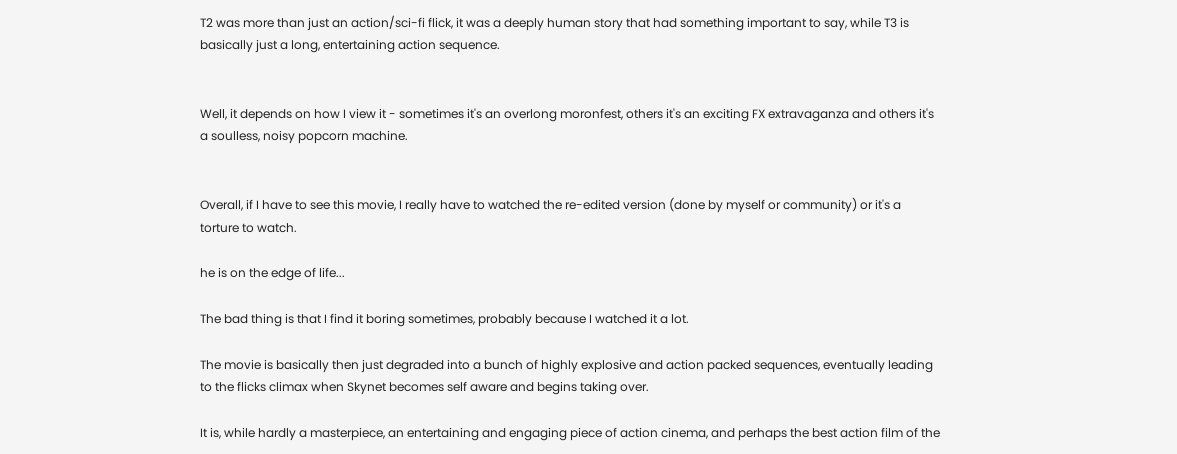T2 was more than just an action/sci-fi flick, it was a deeply human story that had something important to say, while T3 is basically just a long, entertaining action sequence.


Well, it depends on how I view it - sometimes it's an overlong moronfest, others it's an exciting FX extravaganza and others it's a soulless, noisy popcorn machine.


Overall, if I have to see this movie, I really have to watched the re-edited version (done by myself or community) or it's a torture to watch.

he is on the edge of life...

The bad thing is that I find it boring sometimes, probably because I watched it a lot.

The movie is basically then just degraded into a bunch of highly explosive and action packed sequences, eventually leading to the flicks climax when Skynet becomes self aware and begins taking over.

It is, while hardly a masterpiece, an entertaining and engaging piece of action cinema, and perhaps the best action film of the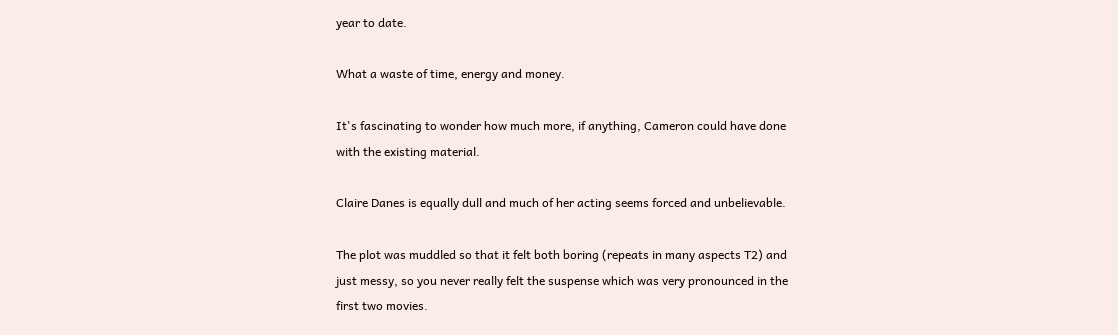year to date.

What a waste of time, energy and money.

It's fascinating to wonder how much more, if anything, Cameron could have done with the existing material.

Claire Danes is equally dull and much of her acting seems forced and unbelievable.

The plot was muddled so that it felt both boring (repeats in many aspects T2) and just messy, so you never really felt the suspense which was very pronounced in the first two movies.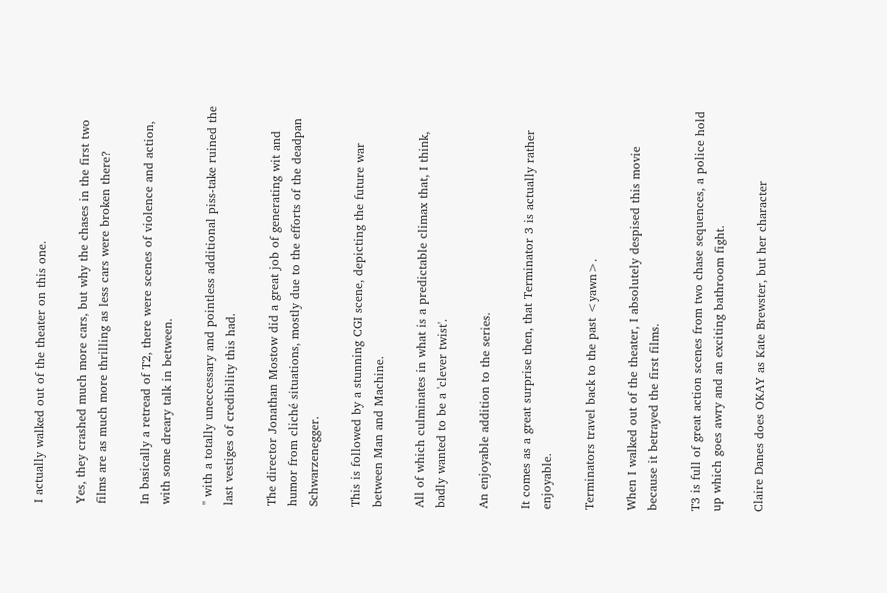I actually walked out of the theater on this one.

Yes, they crashed much more cars, but why the chases in the first two films are as much more thrilling as less cars were broken there?

In basically a retread of T2, there were scenes of violence and action, with some dreary talk in between.

" with a totally uneccessary and pointless additional piss-take ruined the last vestiges of credibility this had.

The director Jonathan Mostow did a great job of generating wit and humor from cliché situations, mostly due to the efforts of the deadpan Schwarzenegger.

This is followed by a stunning CGI scene, depicting the future war between Man and Machine.

All of which culminates in what is a predictable climax that, I think, badly wanted to be a 'clever twist'.

An enjoyable addition to the series.

It comes as a great surprise then, that Terminator 3 is actually rather enjoyable.

Terminators travel back to the past <yawn>.

When I walked out of the theater, I absolutely despised this movie because it betrayed the first films.

T3 is full of great action scenes from two chase sequences, a police hold up which goes awry and an exciting bathroom fight.

Claire Danes does OKAY as Kate Brewster, but her character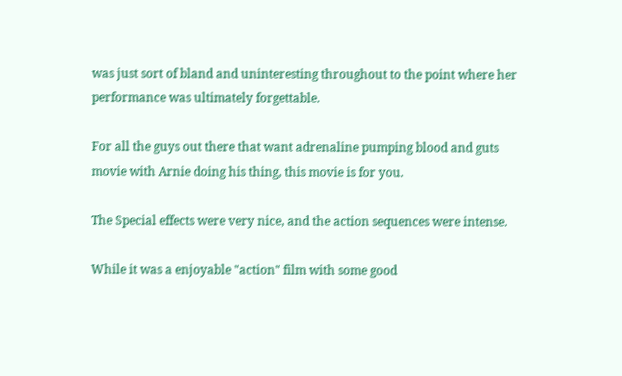was just sort of bland and uninteresting throughout to the point where her performance was ultimately forgettable.

For all the guys out there that want adrenaline pumping blood and guts movie with Arnie doing his thing, this movie is for you.

The Special effects were very nice, and the action sequences were intense.

While it was a enjoyable "action" film with some good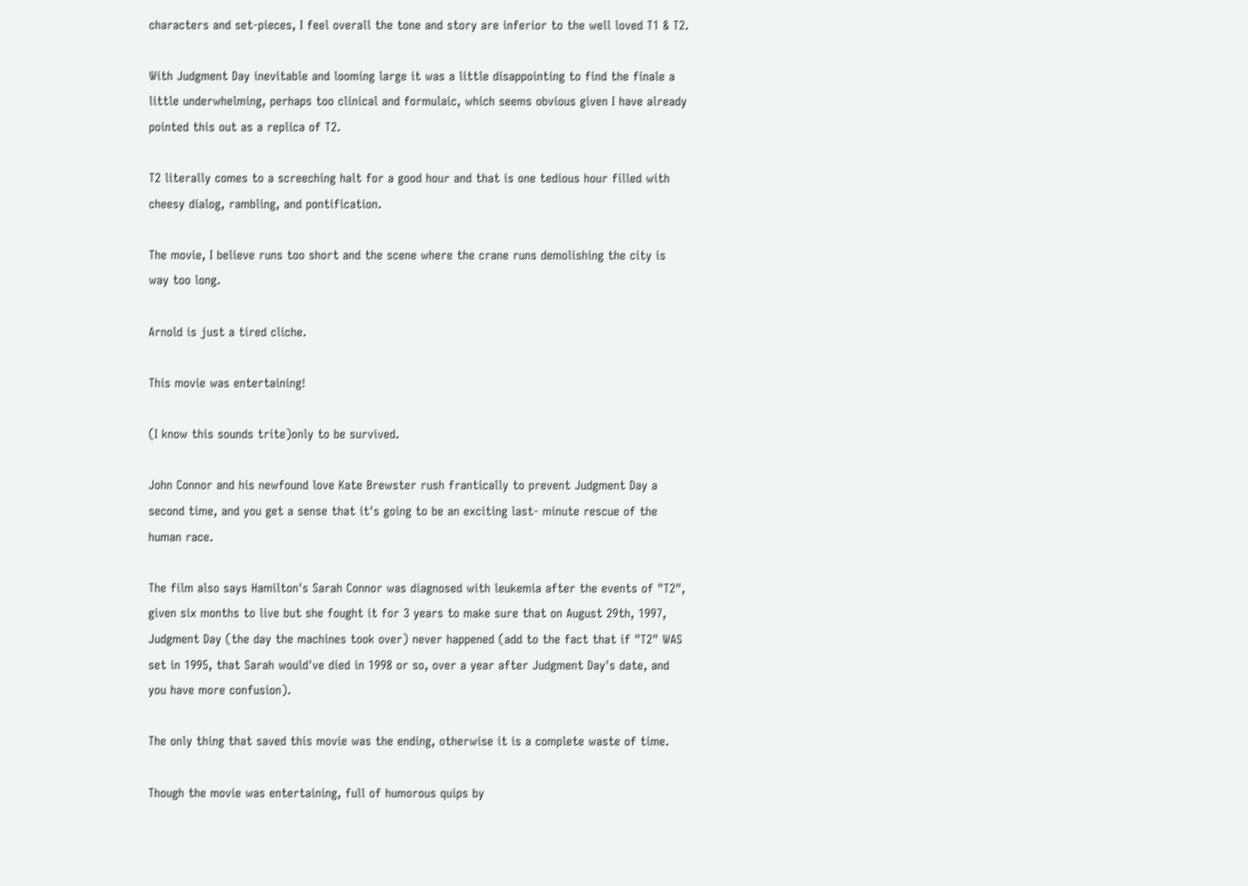characters and set-pieces, I feel overall the tone and story are inferior to the well loved T1 & T2.

With Judgment Day inevitable and looming large it was a little disappointing to find the finale a little underwhelming, perhaps too clinical and formulaic, which seems obvious given I have already pointed this out as a replica of T2.

T2 literally comes to a screeching halt for a good hour and that is one tedious hour filled with cheesy dialog, rambling, and pontification.

The movie, I believe runs too short and the scene where the crane runs demolishing the city is way too long.

Arnold is just a tired cliche.

This movie was entertaining!

(I know this sounds trite)only to be survived.

John Connor and his newfound love Kate Brewster rush frantically to prevent Judgment Day a second time, and you get a sense that it's going to be an exciting last- minute rescue of the human race.

The film also says Hamilton's Sarah Connor was diagnosed with leukemia after the events of "T2", given six months to live but she fought it for 3 years to make sure that on August 29th, 1997, Judgment Day (the day the machines took over) never happened (add to the fact that if "T2" WAS set in 1995, that Sarah would've died in 1998 or so, over a year after Judgment Day's date, and you have more confusion).

The only thing that saved this movie was the ending, otherwise it is a complete waste of time.

Though the movie was entertaining, full of humorous quips by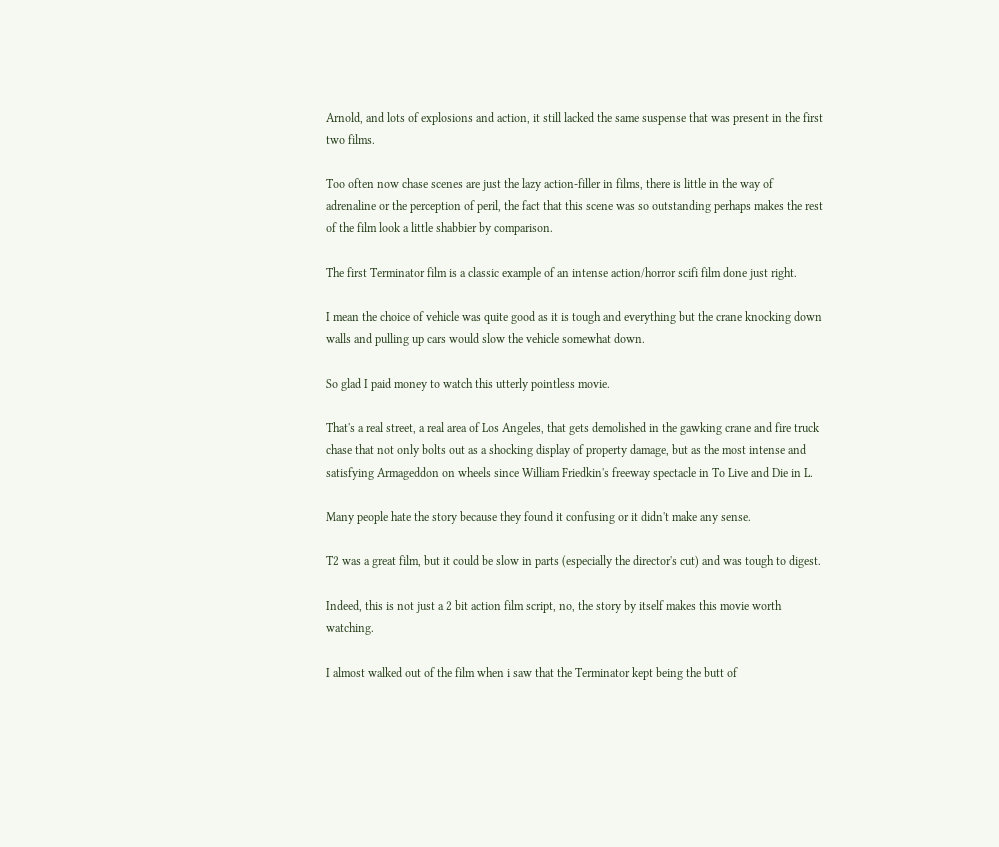Arnold, and lots of explosions and action, it still lacked the same suspense that was present in the first two films.

Too often now chase scenes are just the lazy action-filler in films, there is little in the way of adrenaline or the perception of peril, the fact that this scene was so outstanding perhaps makes the rest of the film look a little shabbier by comparison.

The first Terminator film is a classic example of an intense action/horror scifi film done just right.

I mean the choice of vehicle was quite good as it is tough and everything but the crane knocking down walls and pulling up cars would slow the vehicle somewhat down.

So glad I paid money to watch this utterly pointless movie.

That's a real street, a real area of Los Angeles, that gets demolished in the gawking crane and fire truck chase that not only bolts out as a shocking display of property damage, but as the most intense and satisfying Armageddon on wheels since William Friedkin's freeway spectacle in To Live and Die in L.

Many people hate the story because they found it confusing or it didn't make any sense.

T2 was a great film, but it could be slow in parts (especially the director's cut) and was tough to digest.

Indeed, this is not just a 2 bit action film script, no, the story by itself makes this movie worth watching.

I almost walked out of the film when i saw that the Terminator kept being the butt of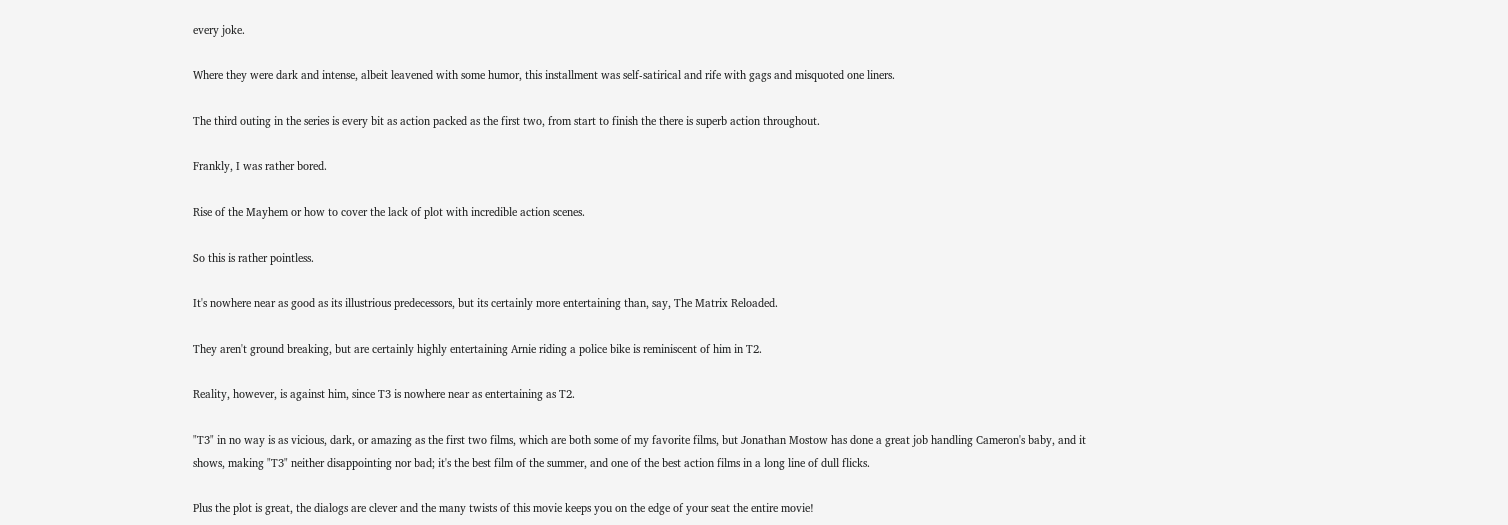every joke.

Where they were dark and intense, albeit leavened with some humor, this installment was self-satirical and rife with gags and misquoted one liners.

The third outing in the series is every bit as action packed as the first two, from start to finish the there is superb action throughout.

Frankly, I was rather bored.

Rise of the Mayhem or how to cover the lack of plot with incredible action scenes.

So this is rather pointless.

It's nowhere near as good as its illustrious predecessors, but its certainly more entertaining than, say, The Matrix Reloaded.

They aren't ground breaking, but are certainly highly entertaining Arnie riding a police bike is reminiscent of him in T2.

Reality, however, is against him, since T3 is nowhere near as entertaining as T2.

"T3" in no way is as vicious, dark, or amazing as the first two films, which are both some of my favorite films, but Jonathan Mostow has done a great job handling Cameron's baby, and it shows, making "T3" neither disappointing nor bad; it's the best film of the summer, and one of the best action films in a long line of dull flicks.

Plus the plot is great, the dialogs are clever and the many twists of this movie keeps you on the edge of your seat the entire movie!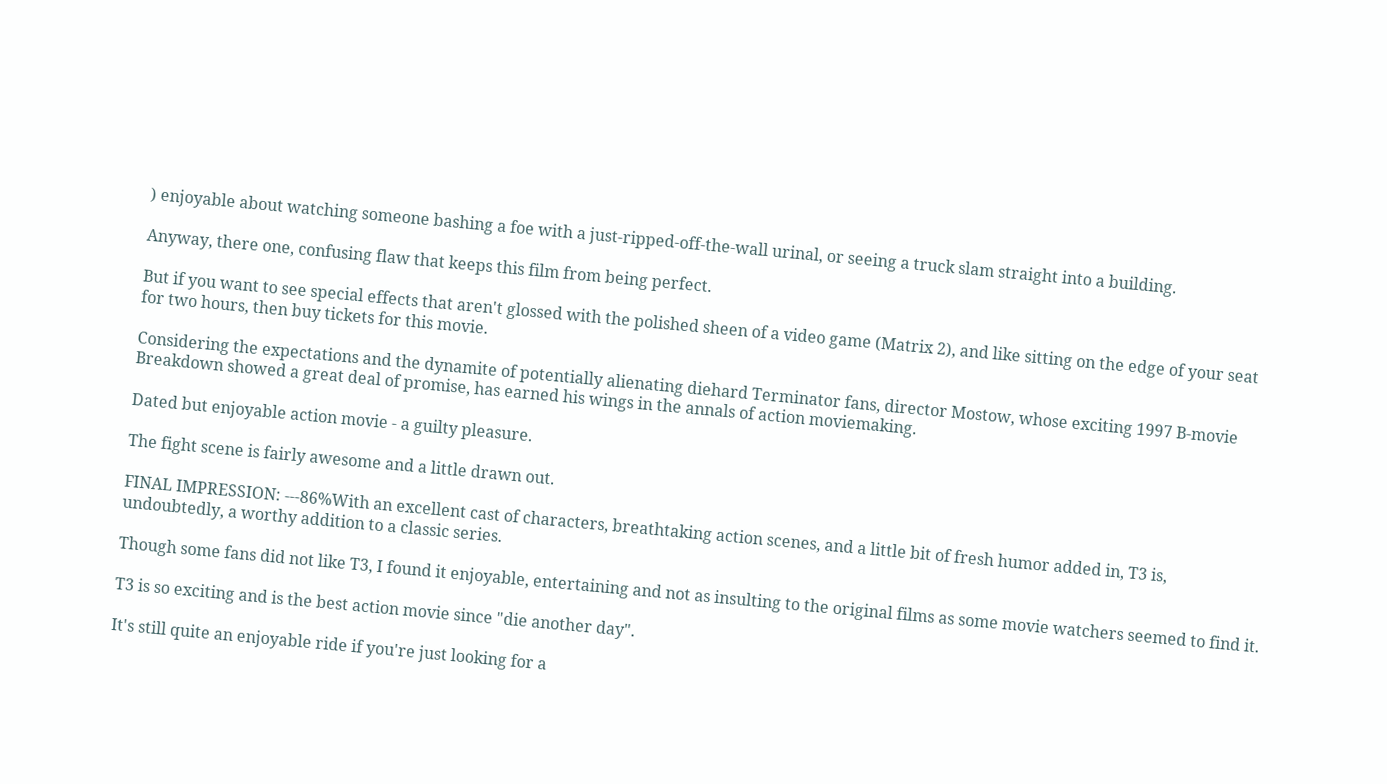) enjoyable about watching someone bashing a foe with a just-ripped-off-the-wall urinal, or seeing a truck slam straight into a building.

Anyway, there one, confusing flaw that keeps this film from being perfect.

But if you want to see special effects that aren't glossed with the polished sheen of a video game (Matrix 2), and like sitting on the edge of your seat for two hours, then buy tickets for this movie.

Considering the expectations and the dynamite of potentially alienating diehard Terminator fans, director Mostow, whose exciting 1997 B-movie Breakdown showed a great deal of promise, has earned his wings in the annals of action moviemaking.

Dated but enjoyable action movie - a guilty pleasure.

The fight scene is fairly awesome and a little drawn out.

FINAL IMPRESSION: ---86%With an excellent cast of characters, breathtaking action scenes, and a little bit of fresh humor added in, T3 is, undoubtedly, a worthy addition to a classic series.

Though some fans did not like T3, I found it enjoyable, entertaining and not as insulting to the original films as some movie watchers seemed to find it.

T3 is so exciting and is the best action movie since "die another day".

It's still quite an enjoyable ride if you're just looking for a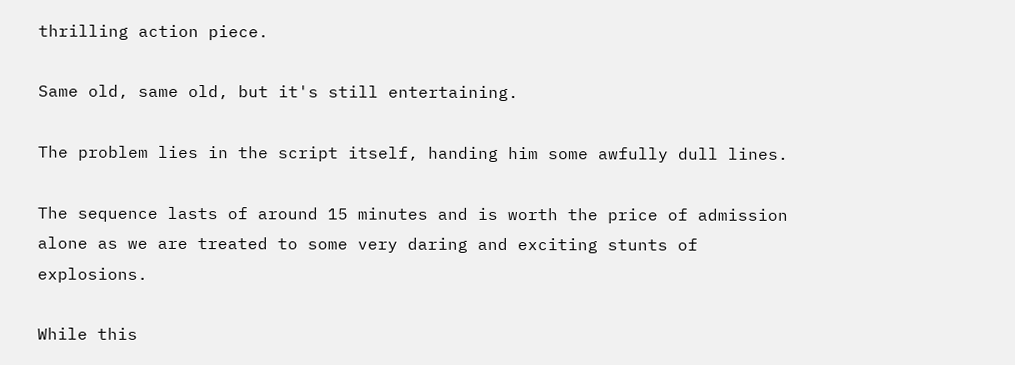thrilling action piece.

Same old, same old, but it's still entertaining.

The problem lies in the script itself, handing him some awfully dull lines.

The sequence lasts of around 15 minutes and is worth the price of admission alone as we are treated to some very daring and exciting stunts of explosions.

While this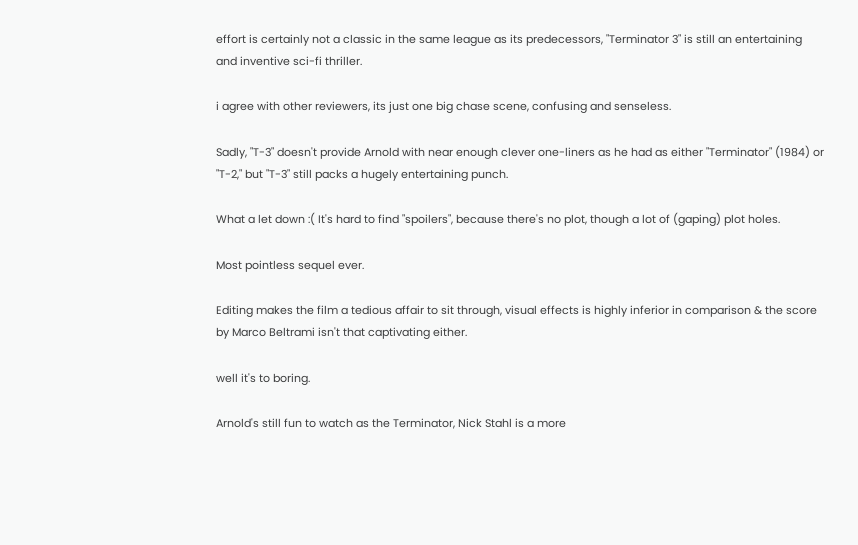effort is certainly not a classic in the same league as its predecessors, "Terminator 3" is still an entertaining and inventive sci-fi thriller.

i agree with other reviewers, its just one big chase scene, confusing and senseless.

Sadly, "T-3" doesn't provide Arnold with near enough clever one-liners as he had as either "Terminator" (1984) or "T-2," but "T-3" still packs a hugely entertaining punch.

What a let down :( It's hard to find "spoilers", because there's no plot, though a lot of (gaping) plot holes.

Most pointless sequel ever.

Editing makes the film a tedious affair to sit through, visual effects is highly inferior in comparison & the score by Marco Beltrami isn't that captivating either.

well it's to boring.

Arnold's still fun to watch as the Terminator, Nick Stahl is a more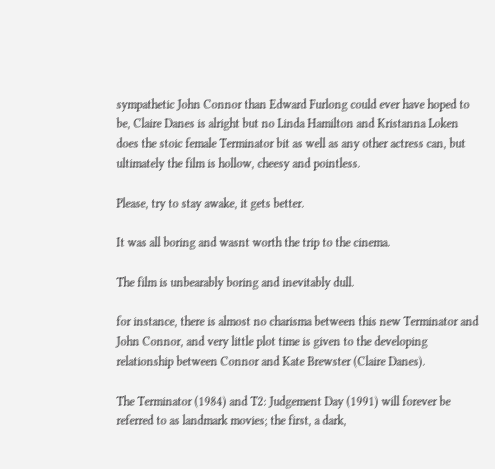sympathetic John Connor than Edward Furlong could ever have hoped to be, Claire Danes is alright but no Linda Hamilton and Kristanna Loken does the stoic female Terminator bit as well as any other actress can, but ultimately the film is hollow, cheesy and pointless.

Please, try to stay awake, it gets better.

It was all boring and wasnt worth the trip to the cinema.

The film is unbearably boring and inevitably dull.

for instance, there is almost no charisma between this new Terminator and John Connor, and very little plot time is given to the developing relationship between Connor and Kate Brewster (Claire Danes).

The Terminator (1984) and T2: Judgement Day (1991) will forever be referred to as landmark movies; the first, a dark,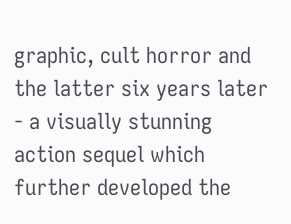graphic, cult horror and the latter six years later - a visually stunning action sequel which further developed the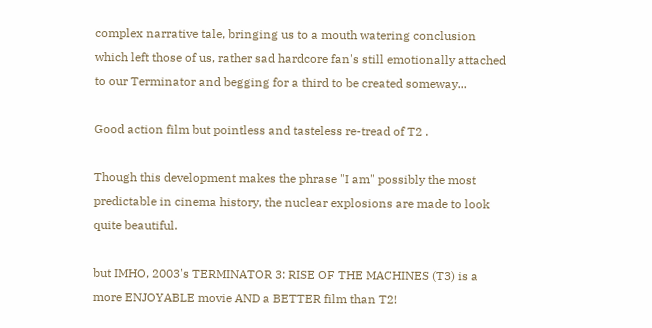complex narrative tale, bringing us to a mouth watering conclusion which left those of us, rather sad hardcore fan's still emotionally attached to our Terminator and begging for a third to be created someway...

Good action film but pointless and tasteless re-tread of T2 .

Though this development makes the phrase "I am" possibly the most predictable in cinema history, the nuclear explosions are made to look quite beautiful.

but IMHO, 2003's TERMINATOR 3: RISE OF THE MACHINES (T3) is a more ENJOYABLE movie AND a BETTER film than T2!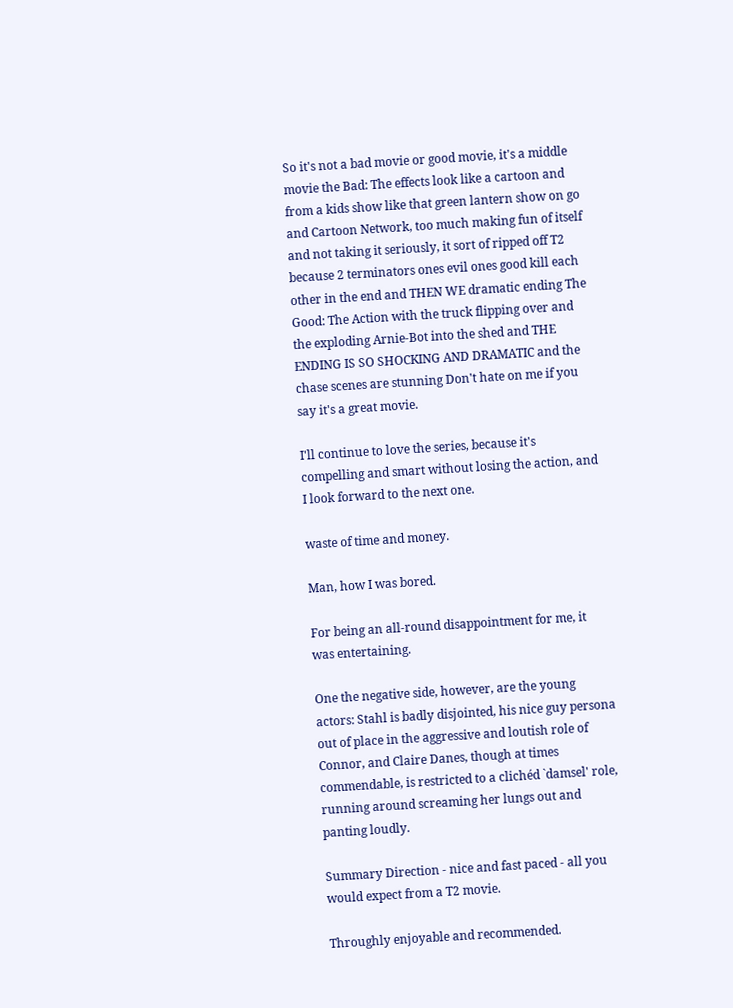So it's not a bad movie or good movie, it's a middle movie the Bad: The effects look like a cartoon and from a kids show like that green lantern show on go and Cartoon Network, too much making fun of itself and not taking it seriously, it sort of ripped off T2 because 2 terminators ones evil ones good kill each other in the end and THEN WE dramatic ending The Good: The Action with the truck flipping over and the exploding Arnie-Bot into the shed and THE ENDING IS SO SHOCKING AND DRAMATIC and the chase scenes are stunning Don't hate on me if you say it's a great movie.

I'll continue to love the series, because it's compelling and smart without losing the action, and I look forward to the next one.

waste of time and money.

Man, how I was bored.

For being an all-round disappointment for me, it was entertaining.

One the negative side, however, are the young actors: Stahl is badly disjointed, his nice guy persona out of place in the aggressive and loutish role of Connor, and Claire Danes, though at times commendable, is restricted to a clichéd `damsel' role, running around screaming her lungs out and panting loudly.

Summary Direction - nice and fast paced - all you would expect from a T2 movie.

Throughly enjoyable and recommended.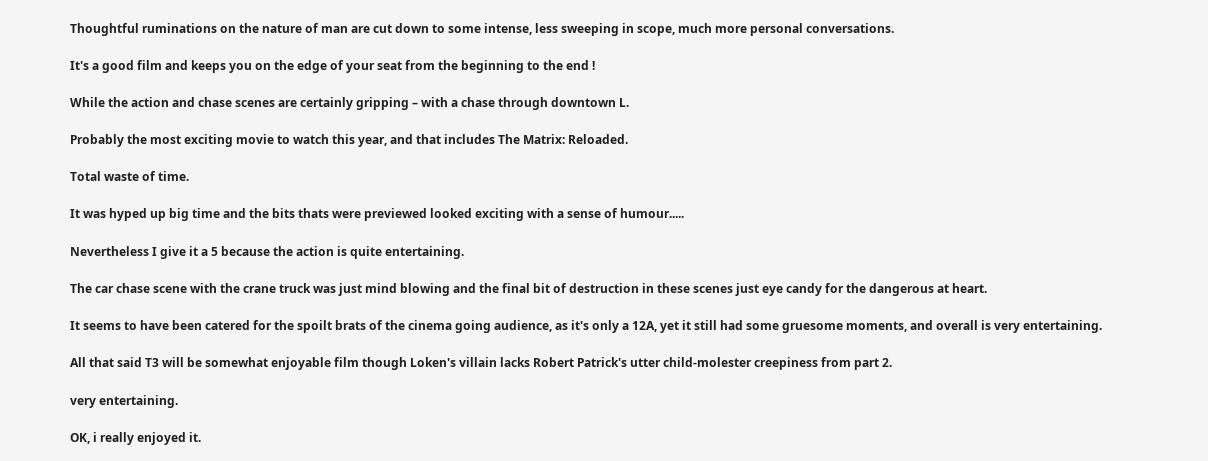Thoughtful ruminations on the nature of man are cut down to some intense, less sweeping in scope, much more personal conversations.

It's a good film and keeps you on the edge of your seat from the beginning to the end !

While the action and chase scenes are certainly gripping – with a chase through downtown L.

Probably the most exciting movie to watch this year, and that includes The Matrix: Reloaded.

Total waste of time.

It was hyped up big time and the bits thats were previewed looked exciting with a sense of humour.....

Nevertheless I give it a 5 because the action is quite entertaining.

The car chase scene with the crane truck was just mind blowing and the final bit of destruction in these scenes just eye candy for the dangerous at heart.

It seems to have been catered for the spoilt brats of the cinema going audience, as it's only a 12A, yet it still had some gruesome moments, and overall is very entertaining.

All that said T3 will be somewhat enjoyable film though Loken's villain lacks Robert Patrick's utter child-molester creepiness from part 2.

very entertaining.

OK, i really enjoyed it.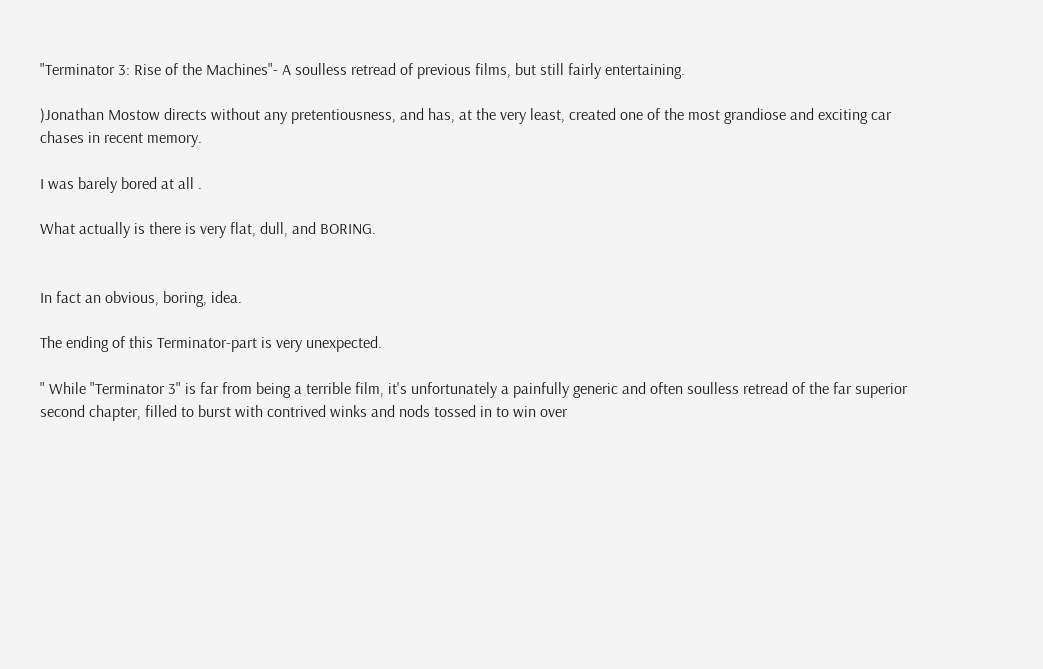"Terminator 3: Rise of the Machines"- A soulless retread of previous films, but still fairly entertaining.

)Jonathan Mostow directs without any pretentiousness, and has, at the very least, created one of the most grandiose and exciting car chases in recent memory.

I was barely bored at all .

What actually is there is very flat, dull, and BORING.


In fact an obvious, boring, idea.

The ending of this Terminator-part is very unexpected.

" While "Terminator 3" is far from being a terrible film, it's unfortunately a painfully generic and often soulless retread of the far superior second chapter, filled to burst with contrived winks and nods tossed in to win over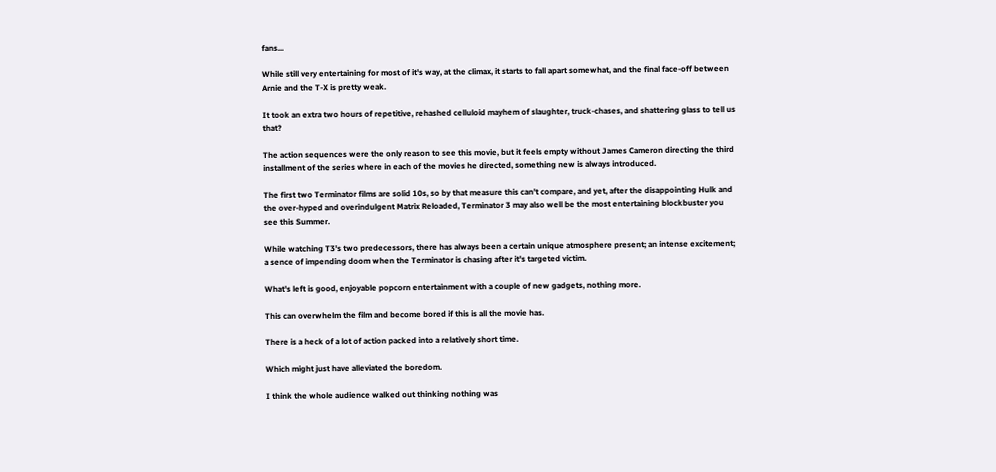fans...

While still very entertaining for most of it's way, at the climax, it starts to fall apart somewhat, and the final face-off between Arnie and the T-X is pretty weak.

It took an extra two hours of repetitive, rehashed celluloid mayhem of slaughter, truck-chases, and shattering glass to tell us that?

The action sequences were the only reason to see this movie, but it feels empty without James Cameron directing the third installment of the series where in each of the movies he directed, something new is always introduced.

The first two Terminator films are solid 10s, so by that measure this can't compare, and yet, after the disappointing Hulk and the over-hyped and overindulgent Matrix Reloaded, Terminator 3 may also well be the most entertaining blockbuster you see this Summer.

While watching T3's two predecessors, there has always been a certain unique atmosphere present; an intense excitement; a sence of impending doom when the Terminator is chasing after it's targeted victim.

What's left is good, enjoyable popcorn entertainment with a couple of new gadgets, nothing more.

This can overwhelm the film and become bored if this is all the movie has.

There is a heck of a lot of action packed into a relatively short time.

Which might just have alleviated the boredom.

I think the whole audience walked out thinking nothing was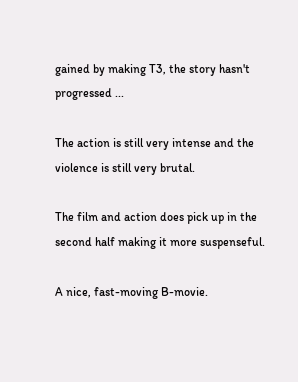gained by making T3, the story hasn't progressed ...

The action is still very intense and the violence is still very brutal.

The film and action does pick up in the second half making it more suspenseful.

A nice, fast-moving B-movie.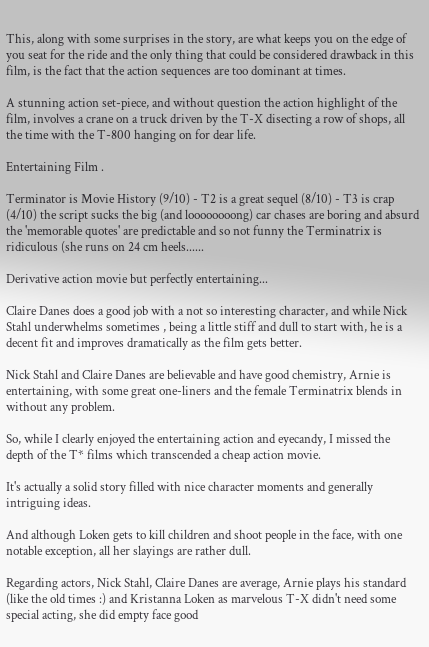This, along with some surprises in the story, are what keeps you on the edge of you seat for the ride and the only thing that could be considered drawback in this film, is the fact that the action sequences are too dominant at times.

A stunning action set-piece, and without question the action highlight of the film, involves a crane on a truck driven by the T-X disecting a row of shops, all the time with the T-800 hanging on for dear life.

Entertaining Film .

Terminator is Movie History (9/10) - T2 is a great sequel (8/10) - T3 is crap (4/10) the script sucks the big (and loooooooong) car chases are boring and absurd the 'memorable quotes' are predictable and so not funny the Terminatrix is ridiculous (she runs on 24 cm heels......

Derivative action movie but perfectly entertaining...

Claire Danes does a good job with a not so interesting character, and while Nick Stahl underwhelms sometimes , being a little stiff and dull to start with, he is a decent fit and improves dramatically as the film gets better.

Nick Stahl and Claire Danes are believable and have good chemistry, Arnie is entertaining, with some great one-liners and the female Terminatrix blends in without any problem.

So, while I clearly enjoyed the entertaining action and eyecandy, I missed the depth of the T* films which transcended a cheap action movie.

It's actually a solid story filled with nice character moments and generally intriguing ideas.

And although Loken gets to kill children and shoot people in the face, with one notable exception, all her slayings are rather dull.

Regarding actors, Nick Stahl, Claire Danes are average, Arnie plays his standard (like the old times :) and Kristanna Loken as marvelous T-X didn't need some special acting, she did empty face good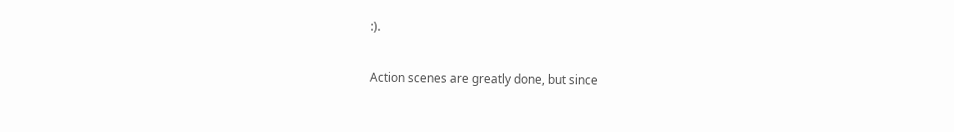:).

Action scenes are greatly done, but since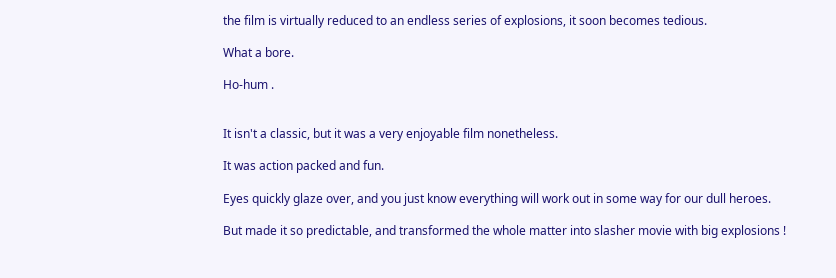the film is virtually reduced to an endless series of explosions, it soon becomes tedious.

What a bore.

Ho-hum .


It isn't a classic, but it was a very enjoyable film nonetheless.

It was action packed and fun.

Eyes quickly glaze over, and you just know everything will work out in some way for our dull heroes.

But made it so predictable, and transformed the whole matter into slasher movie with big explosions !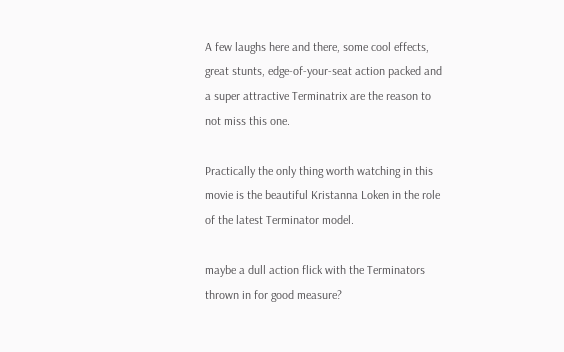A few laughs here and there, some cool effects, great stunts, edge-of-your-seat action packed and a super attractive Terminatrix are the reason to not miss this one.

Practically the only thing worth watching in this movie is the beautiful Kristanna Loken in the role of the latest Terminator model.

maybe a dull action flick with the Terminators thrown in for good measure?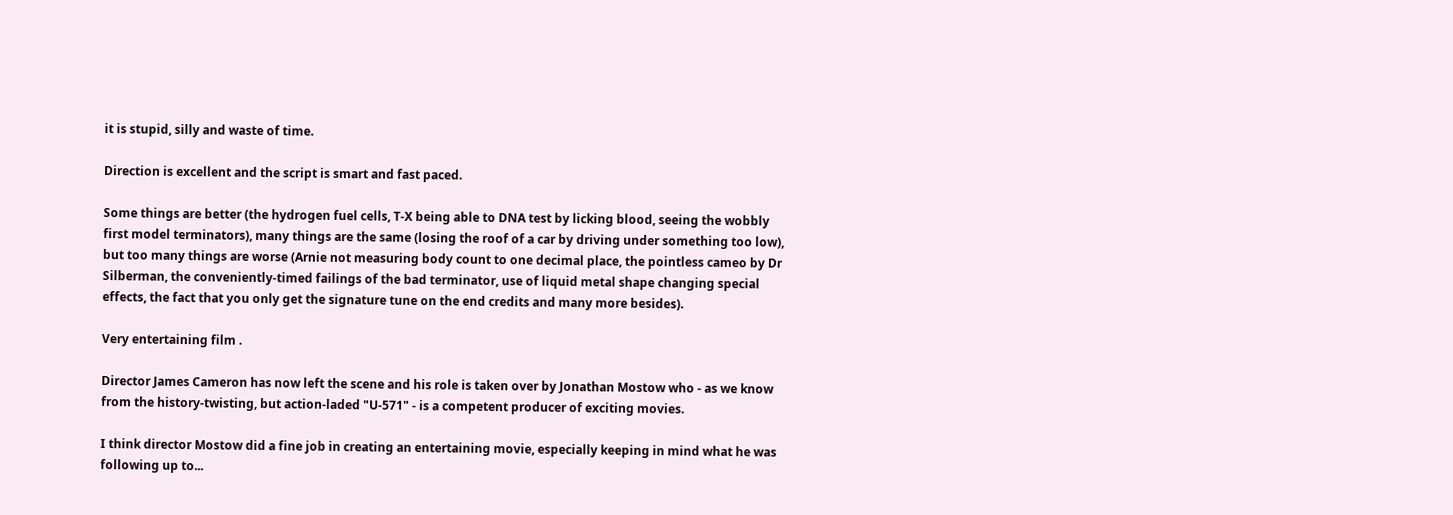it is stupid, silly and waste of time.

Direction is excellent and the script is smart and fast paced.

Some things are better (the hydrogen fuel cells, T-X being able to DNA test by licking blood, seeing the wobbly first model terminators), many things are the same (losing the roof of a car by driving under something too low), but too many things are worse (Arnie not measuring body count to one decimal place, the pointless cameo by Dr Silberman, the conveniently-timed failings of the bad terminator, use of liquid metal shape changing special effects, the fact that you only get the signature tune on the end credits and many more besides).

Very entertaining film .

Director James Cameron has now left the scene and his role is taken over by Jonathan Mostow who - as we know from the history-twisting, but action-laded "U-571" - is a competent producer of exciting movies.

I think director Mostow did a fine job in creating an entertaining movie, especially keeping in mind what he was following up to...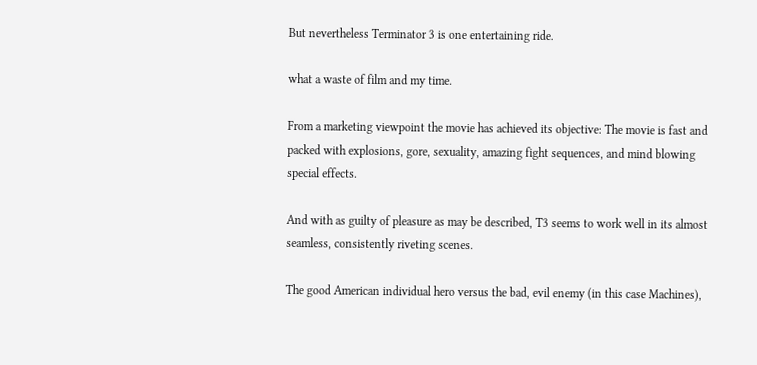But nevertheless Terminator 3 is one entertaining ride.

what a waste of film and my time.

From a marketing viewpoint the movie has achieved its objective: The movie is fast and packed with explosions, gore, sexuality, amazing fight sequences, and mind blowing special effects.

And with as guilty of pleasure as may be described, T3 seems to work well in its almost seamless, consistently riveting scenes.

The good American individual hero versus the bad, evil enemy (in this case Machines),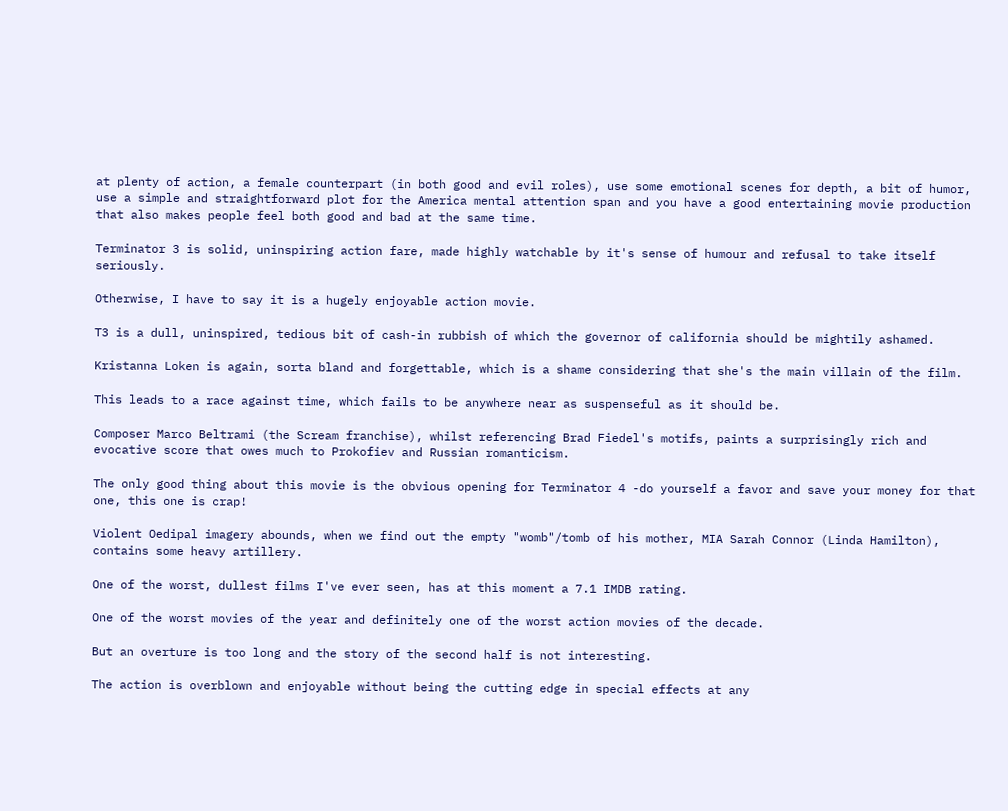at plenty of action, a female counterpart (in both good and evil roles), use some emotional scenes for depth, a bit of humor, use a simple and straightforward plot for the America mental attention span and you have a good entertaining movie production that also makes people feel both good and bad at the same time.

Terminator 3 is solid, uninspiring action fare, made highly watchable by it's sense of humour and refusal to take itself seriously.

Otherwise, I have to say it is a hugely enjoyable action movie.

T3 is a dull, uninspired, tedious bit of cash-in rubbish of which the governor of california should be mightily ashamed.

Kristanna Loken is again, sorta bland and forgettable, which is a shame considering that she's the main villain of the film.

This leads to a race against time, which fails to be anywhere near as suspenseful as it should be.

Composer Marco Beltrami (the Scream franchise), whilst referencing Brad Fiedel's motifs, paints a surprisingly rich and evocative score that owes much to Prokofiev and Russian romanticism.

The only good thing about this movie is the obvious opening for Terminator 4 -do yourself a favor and save your money for that one, this one is crap!

Violent Oedipal imagery abounds, when we find out the empty "womb"/tomb of his mother, MIA Sarah Connor (Linda Hamilton), contains some heavy artillery.

One of the worst, dullest films I've ever seen, has at this moment a 7.1 IMDB rating.

One of the worst movies of the year and definitely one of the worst action movies of the decade.

But an overture is too long and the story of the second half is not interesting.

The action is overblown and enjoyable without being the cutting edge in special effects at any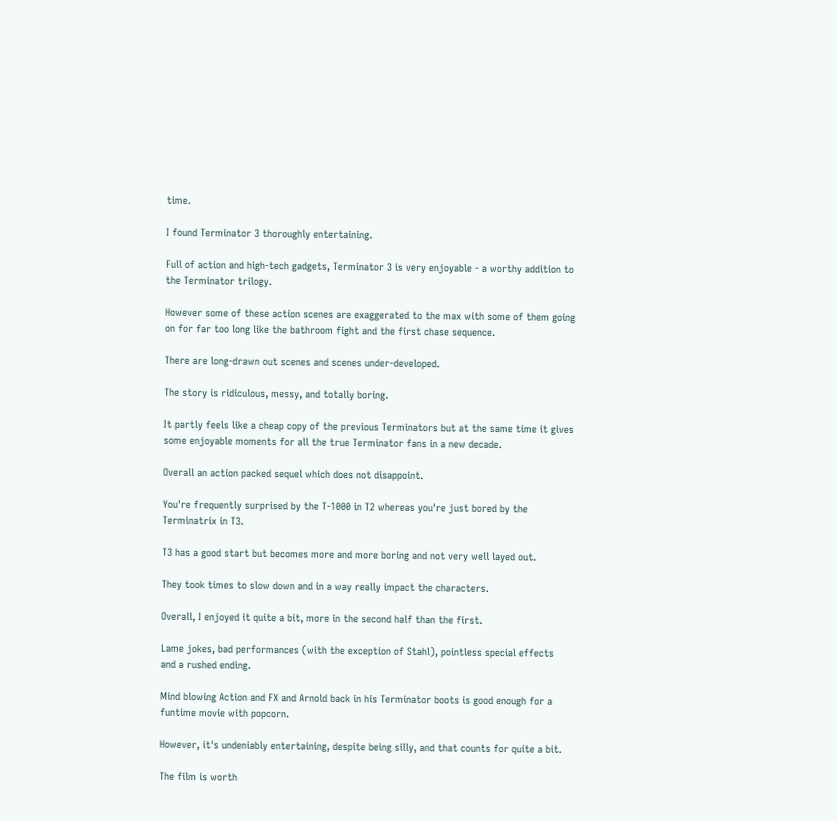time.

I found Terminator 3 thoroughly entertaining.

Full of action and high-tech gadgets, Terminator 3 is very enjoyable - a worthy addition to the Terminator trilogy.

However some of these action scenes are exaggerated to the max with some of them going on for far too long like the bathroom fight and the first chase sequence.

There are long-drawn out scenes and scenes under-developed.

The story is ridiculous, messy, and totally boring.

It partly feels like a cheap copy of the previous Terminators but at the same time it gives some enjoyable moments for all the true Terminator fans in a new decade.

Overall an action packed sequel which does not disappoint.

You're frequently surprised by the T-1000 in T2 whereas you're just bored by the Terminatrix in T3.

T3 has a good start but becomes more and more boring and not very well layed out.

They took times to slow down and in a way really impact the characters.

Overall, I enjoyed it quite a bit, more in the second half than the first.

Lame jokes, bad performances (with the exception of Stahl), pointless special effects and a rushed ending.

Mind blowing Action and FX and Arnold back in his Terminator boots is good enough for a funtime movie with popcorn.

However, it's undeniably entertaining, despite being silly, and that counts for quite a bit.

The film is worth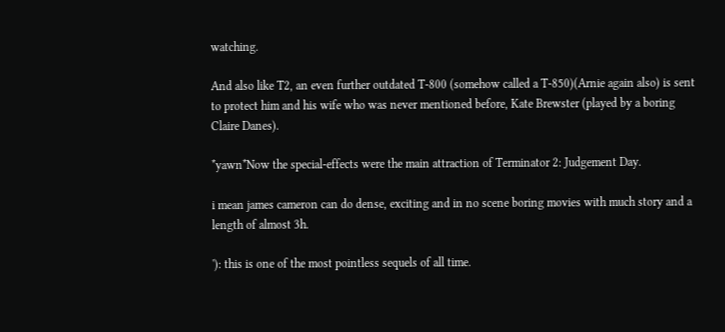watching.

And also like T2, an even further outdated T-800 (somehow called a T-850)(Arnie again also) is sent to protect him and his wife who was never mentioned before, Kate Brewster (played by a boring Claire Danes).

*yawn*Now the special-effects were the main attraction of Terminator 2: Judgement Day.

i mean james cameron can do dense, exciting and in no scene boring movies with much story and a length of almost 3h.

'): this is one of the most pointless sequels of all time.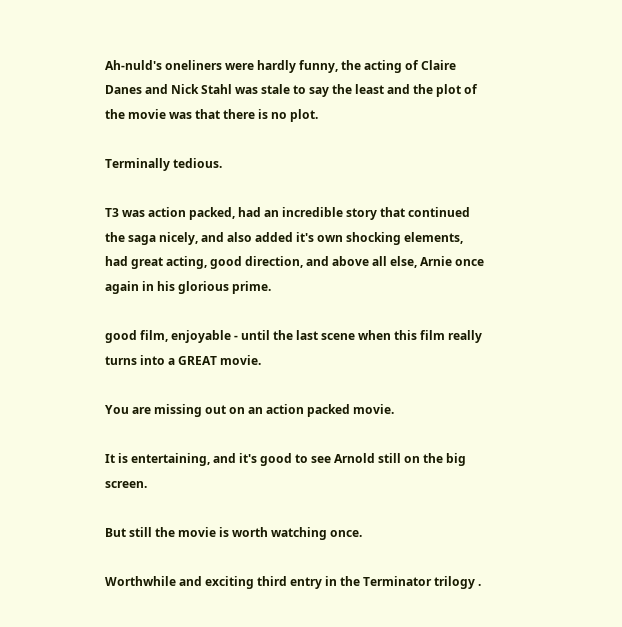Ah-nuld's oneliners were hardly funny, the acting of Claire Danes and Nick Stahl was stale to say the least and the plot of the movie was that there is no plot.

Terminally tedious.

T3 was action packed, had an incredible story that continued the saga nicely, and also added it's own shocking elements, had great acting, good direction, and above all else, Arnie once again in his glorious prime.

good film, enjoyable - until the last scene when this film really turns into a GREAT movie.

You are missing out on an action packed movie.

It is entertaining, and it's good to see Arnold still on the big screen.

But still the movie is worth watching once.

Worthwhile and exciting third entry in the Terminator trilogy .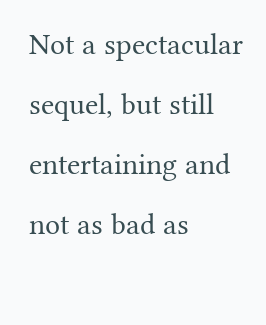Not a spectacular sequel, but still entertaining and not as bad as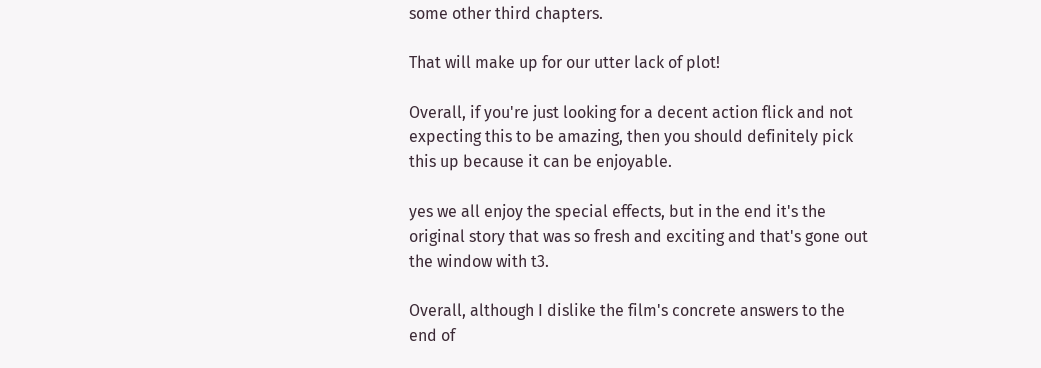some other third chapters.

That will make up for our utter lack of plot!

Overall, if you're just looking for a decent action flick and not expecting this to be amazing, then you should definitely pick this up because it can be enjoyable.

yes we all enjoy the special effects, but in the end it's the original story that was so fresh and exciting and that's gone out the window with t3.

Overall, although I dislike the film's concrete answers to the end of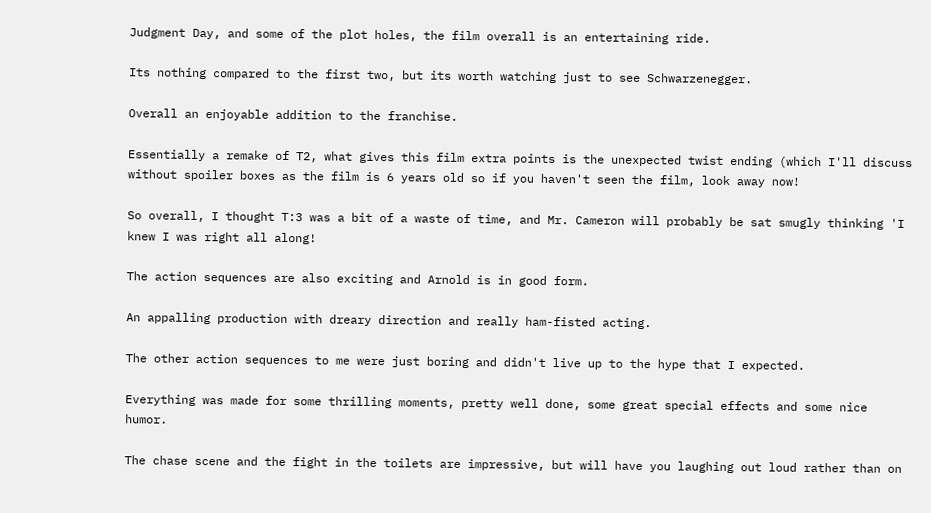Judgment Day, and some of the plot holes, the film overall is an entertaining ride.

Its nothing compared to the first two, but its worth watching just to see Schwarzenegger.

Overall an enjoyable addition to the franchise.

Essentially a remake of T2, what gives this film extra points is the unexpected twist ending (which I'll discuss without spoiler boxes as the film is 6 years old so if you haven't seen the film, look away now!

So overall, I thought T:3 was a bit of a waste of time, and Mr. Cameron will probably be sat smugly thinking 'I knew I was right all along!

The action sequences are also exciting and Arnold is in good form.

An appalling production with dreary direction and really ham-fisted acting.

The other action sequences to me were just boring and didn't live up to the hype that I expected.

Everything was made for some thrilling moments, pretty well done, some great special effects and some nice humor.

The chase scene and the fight in the toilets are impressive, but will have you laughing out loud rather than on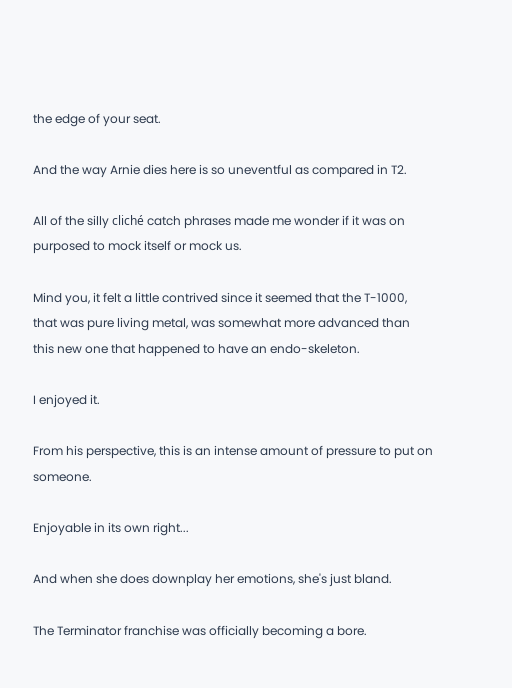the edge of your seat.

And the way Arnie dies here is so uneventful as compared in T2.

All of the silly cliché catch phrases made me wonder if it was on purposed to mock itself or mock us.

Mind you, it felt a little contrived since it seemed that the T-1000, that was pure living metal, was somewhat more advanced than this new one that happened to have an endo-skeleton.

I enjoyed it.

From his perspective, this is an intense amount of pressure to put on someone.

Enjoyable in its own right...

And when she does downplay her emotions, she's just bland.

The Terminator franchise was officially becoming a bore.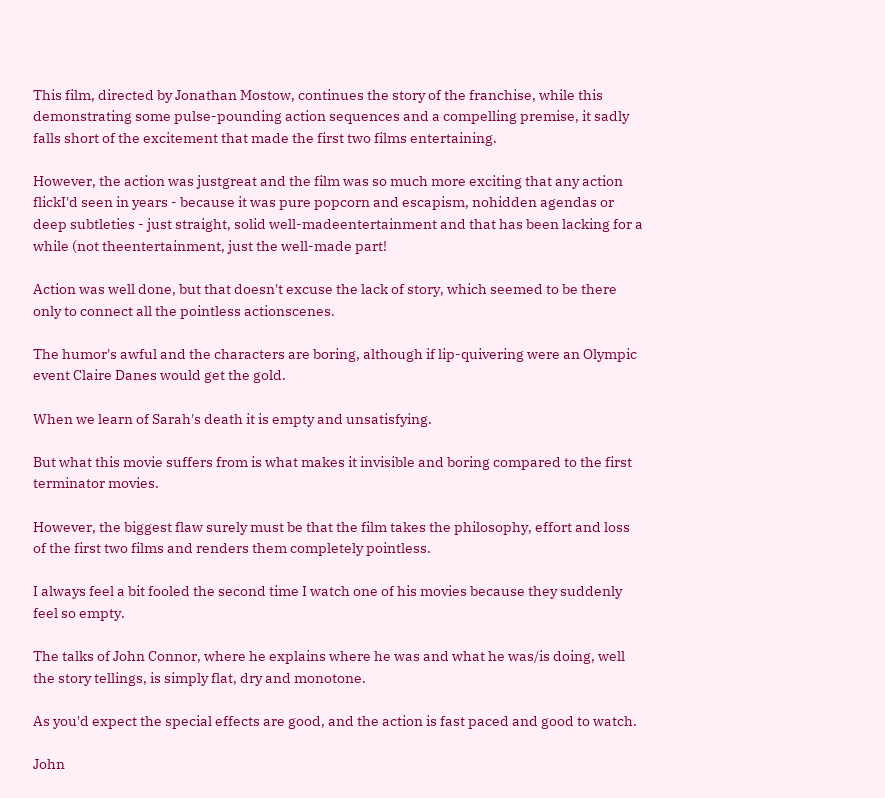This film, directed by Jonathan Mostow, continues the story of the franchise, while this demonstrating some pulse-pounding action sequences and a compelling premise, it sadly falls short of the excitement that made the first two films entertaining.

However, the action was justgreat and the film was so much more exciting that any action flickI'd seen in years - because it was pure popcorn and escapism, nohidden agendas or deep subtleties - just straight, solid well-madeentertainment and that has been lacking for a while (not theentertainment, just the well-made part!

Action was well done, but that doesn't excuse the lack of story, which seemed to be there only to connect all the pointless actionscenes.

The humor's awful and the characters are boring, although if lip-quivering were an Olympic event Claire Danes would get the gold.

When we learn of Sarah's death it is empty and unsatisfying.

But what this movie suffers from is what makes it invisible and boring compared to the first terminator movies.

However, the biggest flaw surely must be that the film takes the philosophy, effort and loss of the first two films and renders them completely pointless.

I always feel a bit fooled the second time I watch one of his movies because they suddenly feel so empty.

The talks of John Connor, where he explains where he was and what he was/is doing, well the story tellings, is simply flat, dry and monotone.

As you'd expect the special effects are good, and the action is fast paced and good to watch.

John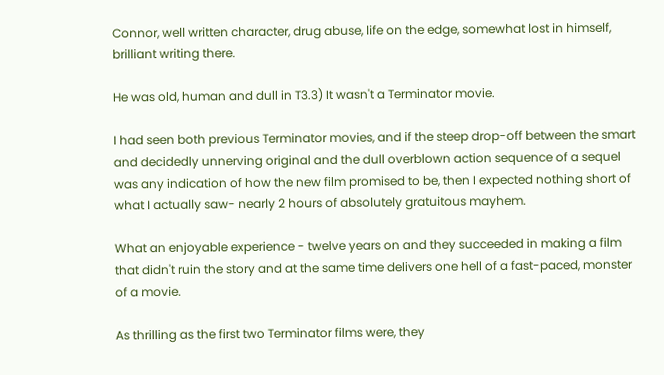Connor, well written character, drug abuse, life on the edge, somewhat lost in himself, brilliant writing there.

He was old, human and dull in T3.3) It wasn't a Terminator movie.

I had seen both previous Terminator movies, and if the steep drop-off between the smart and decidedly unnerving original and the dull overblown action sequence of a sequel was any indication of how the new film promised to be, then I expected nothing short of what I actually saw- nearly 2 hours of absolutely gratuitous mayhem.

What an enjoyable experience - twelve years on and they succeeded in making a film that didn't ruin the story and at the same time delivers one hell of a fast-paced, monster of a movie.

As thrilling as the first two Terminator films were, they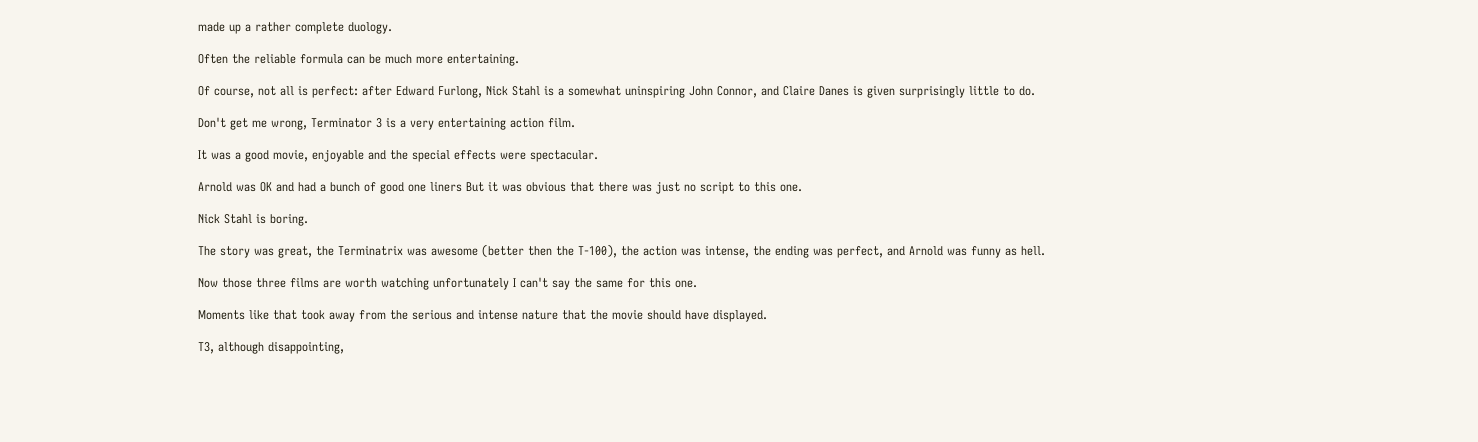made up a rather complete duology.

Often the reliable formula can be much more entertaining.

Of course, not all is perfect: after Edward Furlong, Nick Stahl is a somewhat uninspiring John Connor, and Claire Danes is given surprisingly little to do.

Don't get me wrong, Terminator 3 is a very entertaining action film.

It was a good movie, enjoyable and the special effects were spectacular.

Arnold was OK and had a bunch of good one liners But it was obvious that there was just no script to this one.

Nick Stahl is boring.

The story was great, the Terminatrix was awesome (better then the T-100), the action was intense, the ending was perfect, and Arnold was funny as hell.

Now those three films are worth watching unfortunately I can't say the same for this one.

Moments like that took away from the serious and intense nature that the movie should have displayed.

T3, although disappointing,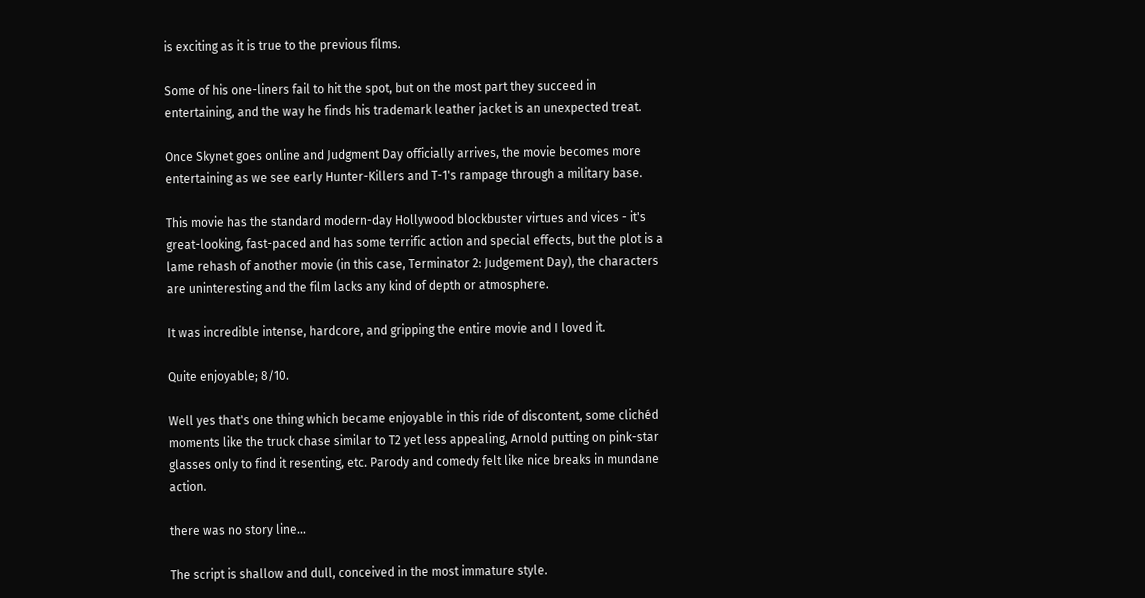is exciting as it is true to the previous films.

Some of his one-liners fail to hit the spot, but on the most part they succeed in entertaining, and the way he finds his trademark leather jacket is an unexpected treat.

Once Skynet goes online and Judgment Day officially arrives, the movie becomes more entertaining as we see early Hunter-Killers and T-1's rampage through a military base.

This movie has the standard modern-day Hollywood blockbuster virtues and vices - it's great-looking, fast-paced and has some terrific action and special effects, but the plot is a lame rehash of another movie (in this case, Terminator 2: Judgement Day), the characters are uninteresting and the film lacks any kind of depth or atmosphere.

It was incredible intense, hardcore, and gripping the entire movie and I loved it.

Quite enjoyable; 8/10.

Well yes that's one thing which became enjoyable in this ride of discontent, some clichéd moments like the truck chase similar to T2 yet less appealing, Arnold putting on pink-star glasses only to find it resenting, etc. Parody and comedy felt like nice breaks in mundane action.

there was no story line...

The script is shallow and dull, conceived in the most immature style.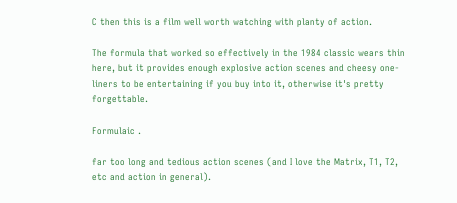C then this is a film well worth watching with planty of action.

The formula that worked so effectively in the 1984 classic wears thin here, but it provides enough explosive action scenes and cheesy one-liners to be entertaining if you buy into it, otherwise it's pretty forgettable.

Formulaic .

far too long and tedious action scenes (and I love the Matrix, T1, T2, etc and action in general).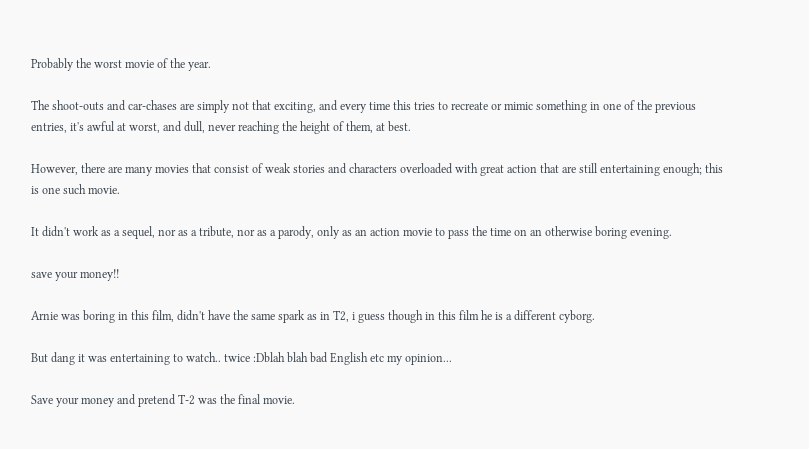Probably the worst movie of the year.

The shoot-outs and car-chases are simply not that exciting, and every time this tries to recreate or mimic something in one of the previous entries, it's awful at worst, and dull, never reaching the height of them, at best.

However, there are many movies that consist of weak stories and characters overloaded with great action that are still entertaining enough; this is one such movie.

It didn't work as a sequel, nor as a tribute, nor as a parody, only as an action movie to pass the time on an otherwise boring evening.

save your money!!

Arnie was boring in this film, didn't have the same spark as in T2, i guess though in this film he is a different cyborg.

But dang it was entertaining to watch.. twice :Dblah blah bad English etc my opinion...

Save your money and pretend T-2 was the final movie.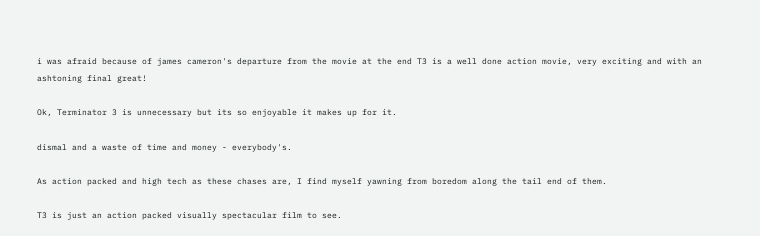i was afraid because of james cameron's departure from the movie at the end T3 is a well done action movie, very exciting and with an ashtoning final great!

Ok, Terminator 3 is unnecessary but its so enjoyable it makes up for it.

dismal and a waste of time and money - everybody's.

As action packed and high tech as these chases are, I find myself yawning from boredom along the tail end of them.

T3 is just an action packed visually spectacular film to see.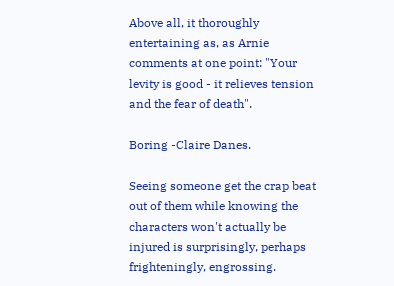Above all, it thoroughly entertaining as, as Arnie comments at one point: "Your levity is good - it relieves tension and the fear of death".

Boring -Claire Danes.

Seeing someone get the crap beat out of them while knowing the characters won't actually be injured is surprisingly, perhaps frighteningly, engrossing.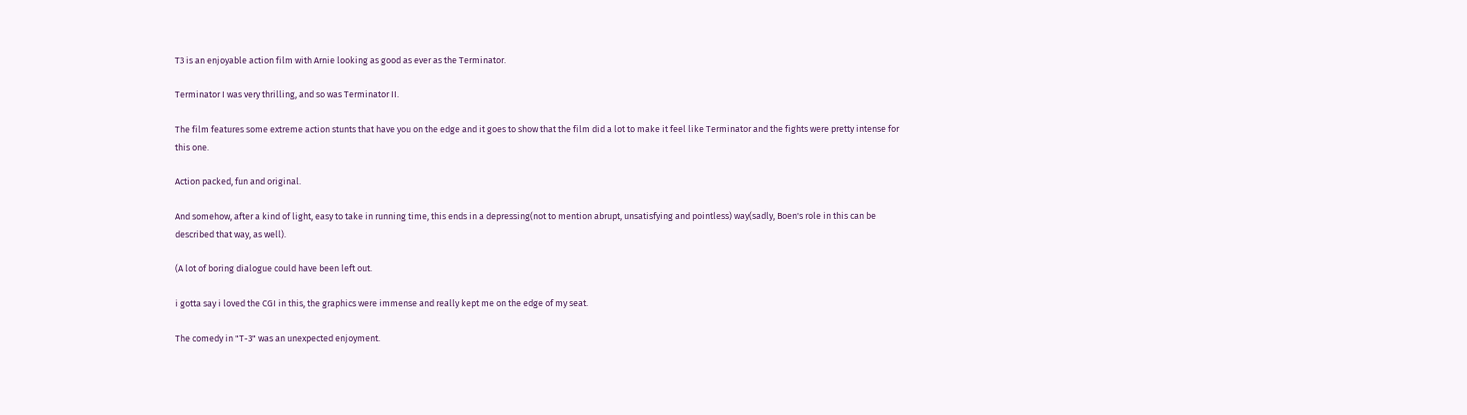T3 is an enjoyable action film with Arnie looking as good as ever as the Terminator.

Terminator I was very thrilling, and so was Terminator II.

The film features some extreme action stunts that have you on the edge and it goes to show that the film did a lot to make it feel like Terminator and the fights were pretty intense for this one.

Action packed, fun and original.

And somehow, after a kind of light, easy to take in running time, this ends in a depressing(not to mention abrupt, unsatisfying and pointless) way(sadly, Boen's role in this can be described that way, as well).

(A lot of boring dialogue could have been left out.

i gotta say i loved the CGI in this, the graphics were immense and really kept me on the edge of my seat.

The comedy in "T-3" was an unexpected enjoyment.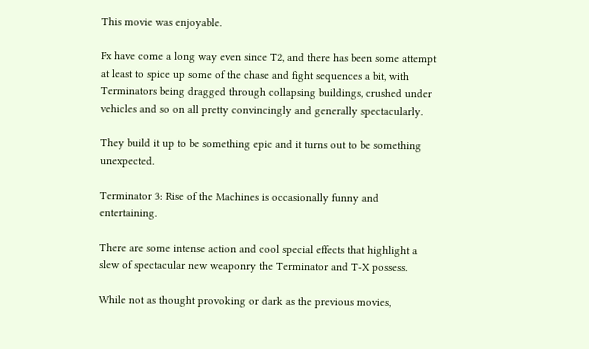This movie was enjoyable.

Fx have come a long way even since T2, and there has been some attempt at least to spice up some of the chase and fight sequences a bit, with Terminators being dragged through collapsing buildings, crushed under vehicles and so on all pretty convincingly and generally spectacularly.

They build it up to be something epic and it turns out to be something unexpected.

Terminator 3: Rise of the Machines is occasionally funny and entertaining.

There are some intense action and cool special effects that highlight a slew of spectacular new weaponry the Terminator and T-X possess.

While not as thought provoking or dark as the previous movies,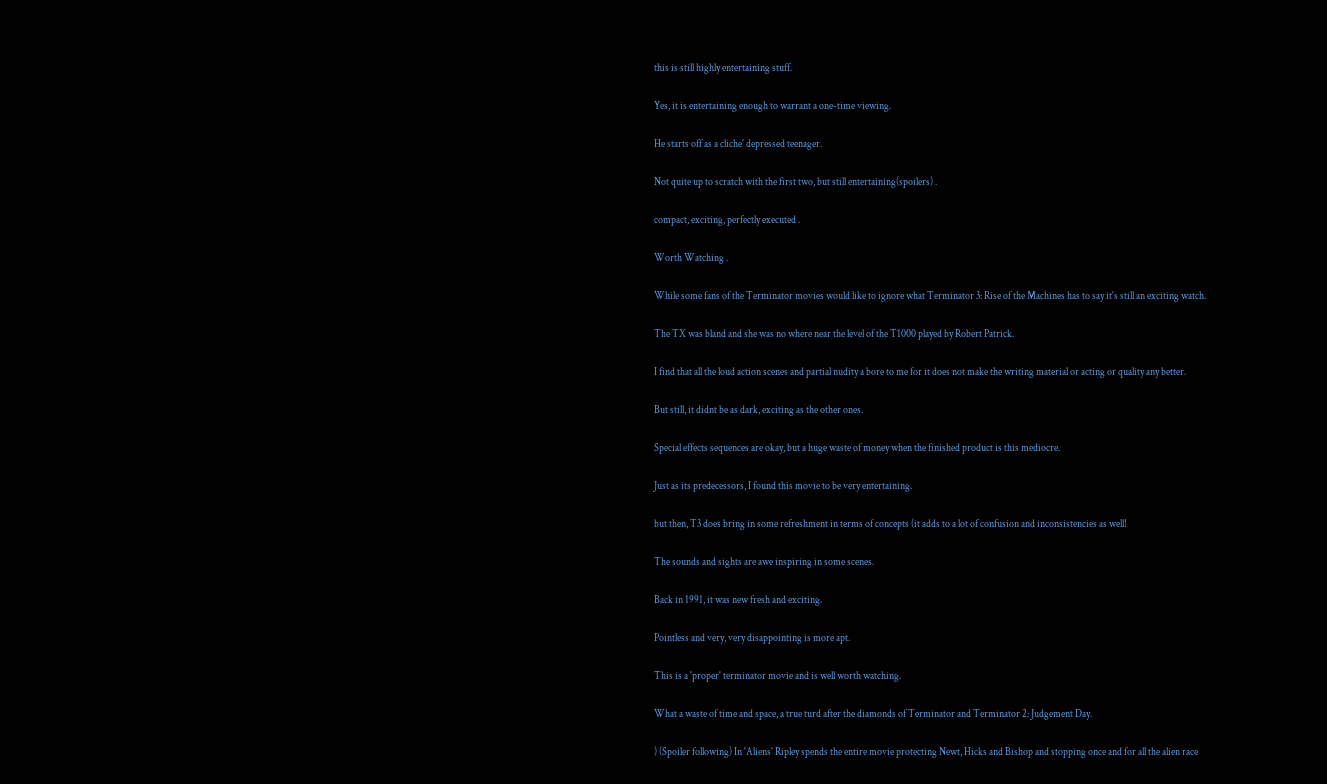this is still highly entertaining stuff.

Yes, it is entertaining enough to warrant a one-time viewing.

He starts off as a cliche' depressed teenager.

Not quite up to scratch with the first two, but still entertaining(spoilers) .

compact, exciting, perfectly executed .

Worth Watching .

While some fans of the Terminator movies would like to ignore what Terminator 3: Rise of the Machines has to say it's still an exciting watch.

The TX was bland and she was no where near the level of the T1000 played by Robert Patrick.

I find that all the loud action scenes and partial nudity a bore to me for it does not make the writing material or acting or quality any better.

But still, it didnt be as dark, exciting as the other ones.

Special effects sequences are okay, but a huge waste of money when the finished product is this mediocre.

Just as its predecessors, I found this movie to be very entertaining.

but then, T3 does bring in some refreshment in terms of concepts (it adds to a lot of confusion and inconsistencies as well!

The sounds and sights are awe inspiring in some scenes.

Back in 1991, it was new fresh and exciting.

Pointless and very, very disappointing is more apt.

This is a 'proper' terminator movie and is well worth watching.

What a waste of time and space, a true turd after the diamonds of Terminator and Terminator 2: Judgement Day.

) (Spoiler following) In 'Aliens' Ripley spends the entire movie protecting Newt, Hicks and Bishop and stopping once and for all the alien race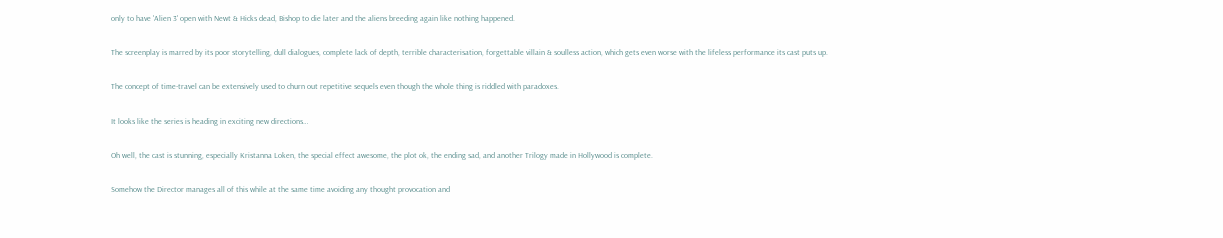only to have 'Alien 3' open with Newt & Hicks dead, Bishop to die later and the aliens breeding again like nothing happened.

The screenplay is marred by its poor storytelling, dull dialogues, complete lack of depth, terrible characterisation, forgettable villain & soulless action, which gets even worse with the lifeless performance its cast puts up.

The concept of time-travel can be extensively used to churn out repetitive sequels even though the whole thing is riddled with paradoxes.

It looks like the series is heading in exciting new directions…

Oh well, the cast is stunning, especially Kristanna Loken, the special effect awesome, the plot ok, the ending sad, and another Trilogy made in Hollywood is complete.

Somehow the Director manages all of this while at the same time avoiding any thought provocation and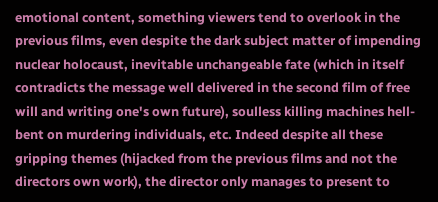emotional content, something viewers tend to overlook in the previous films, even despite the dark subject matter of impending nuclear holocaust, inevitable unchangeable fate (which in itself contradicts the message well delivered in the second film of free will and writing one's own future), soulless killing machines hell-bent on murdering individuals, etc. Indeed despite all these gripping themes (hijacked from the previous films and not the directors own work), the director only manages to present to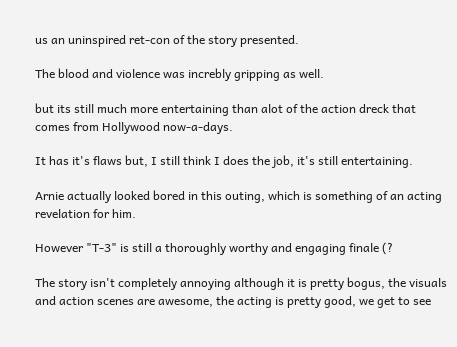us an uninspired ret-con of the story presented.

The blood and violence was increbly gripping as well.

but its still much more entertaining than alot of the action dreck that comes from Hollywood now-a-days.

It has it's flaws but, I still think I does the job, it's still entertaining.

Arnie actually looked bored in this outing, which is something of an acting revelation for him.

However "T-3" is still a thoroughly worthy and engaging finale (?

The story isn't completely annoying although it is pretty bogus, the visuals and action scenes are awesome, the acting is pretty good, we get to see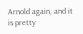Arnold again, and it is pretty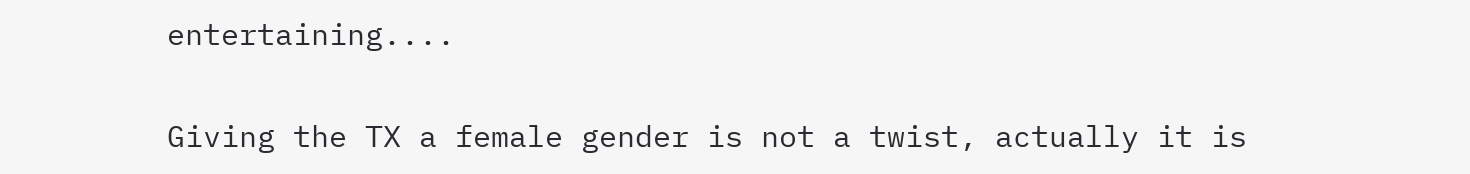entertaining....

Giving the TX a female gender is not a twist, actually it is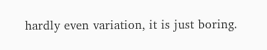hardly even variation, it is just boring.